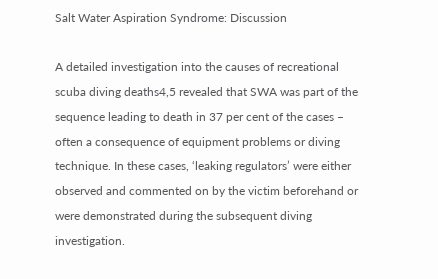Salt Water Aspiration Syndrome: Discussion

A detailed investigation into the causes of recreational scuba diving deaths4,5 revealed that SWA was part of the sequence leading to death in 37 per cent of the cases – often a consequence of equipment problems or diving technique. In these cases, ‘leaking regulators’ were either observed and commented on by the victim beforehand or were demonstrated during the subsequent diving investigation.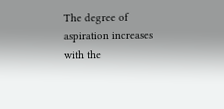The degree of aspiration increases with the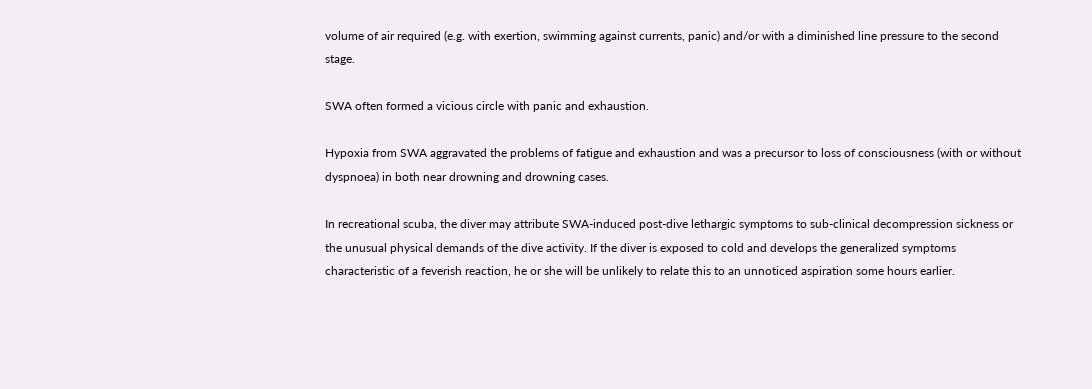volume of air required (e.g. with exertion, swimming against currents, panic) and/or with a diminished line pressure to the second stage.

SWA often formed a vicious circle with panic and exhaustion.

Hypoxia from SWA aggravated the problems of fatigue and exhaustion and was a precursor to loss of consciousness (with or without dyspnoea) in both near drowning and drowning cases.

In recreational scuba, the diver may attribute SWA-induced post-dive lethargic symptoms to sub-clinical decompression sickness or the unusual physical demands of the dive activity. If the diver is exposed to cold and develops the generalized symptoms characteristic of a feverish reaction, he or she will be unlikely to relate this to an unnoticed aspiration some hours earlier.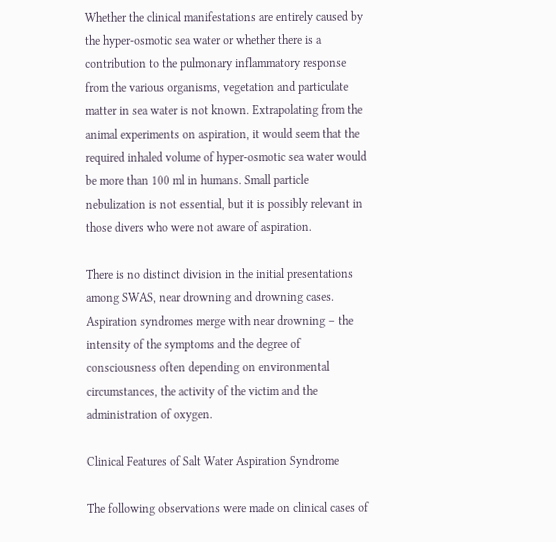Whether the clinical manifestations are entirely caused by the hyper-osmotic sea water or whether there is a contribution to the pulmonary inflammatory response from the various organisms, vegetation and particulate matter in sea water is not known. Extrapolating from the animal experiments on aspiration, it would seem that the required inhaled volume of hyper-osmotic sea water would be more than 100 ml in humans. Small particle nebulization is not essential, but it is possibly relevant in those divers who were not aware of aspiration.

There is no distinct division in the initial presentations among SWAS, near drowning and drowning cases. Aspiration syndromes merge with near drowning – the intensity of the symptoms and the degree of consciousness often depending on environmental circumstances, the activity of the victim and the administration of oxygen.

Clinical Features of Salt Water Aspiration Syndrome

The following observations were made on clinical cases of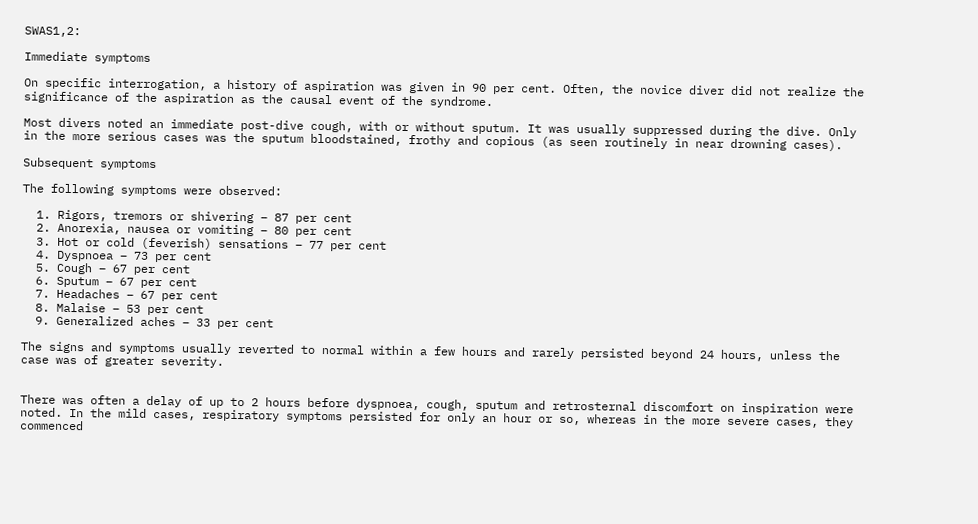SWAS1,2:

Immediate symptoms

On specific interrogation, a history of aspiration was given in 90 per cent. Often, the novice diver did not realize the significance of the aspiration as the causal event of the syndrome.

Most divers noted an immediate post-dive cough, with or without sputum. It was usually suppressed during the dive. Only in the more serious cases was the sputum bloodstained, frothy and copious (as seen routinely in near drowning cases).

Subsequent symptoms

The following symptoms were observed:

  1. Rigors, tremors or shivering – 87 per cent
  2. Anorexia, nausea or vomiting – 80 per cent
  3. Hot or cold (feverish) sensations – 77 per cent
  4. Dyspnoea – 73 per cent
  5. Cough – 67 per cent
  6. Sputum – 67 per cent
  7. Headaches – 67 per cent
  8. Malaise – 53 per cent
  9. Generalized aches – 33 per cent

The signs and symptoms usually reverted to normal within a few hours and rarely persisted beyond 24 hours, unless the case was of greater severity.


There was often a delay of up to 2 hours before dyspnoea, cough, sputum and retrosternal discomfort on inspiration were noted. In the mild cases, respiratory symptoms persisted for only an hour or so, whereas in the more severe cases, they commenced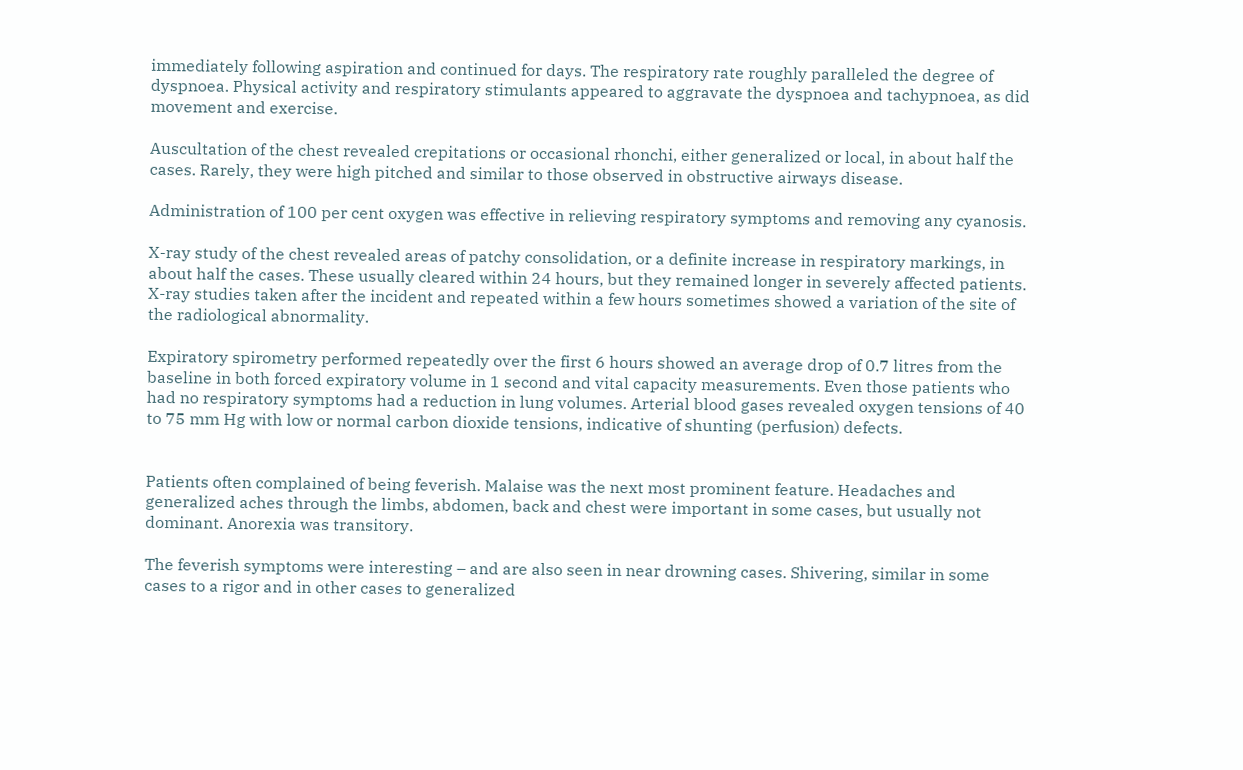immediately following aspiration and continued for days. The respiratory rate roughly paralleled the degree of dyspnoea. Physical activity and respiratory stimulants appeared to aggravate the dyspnoea and tachypnoea, as did movement and exercise.

Auscultation of the chest revealed crepitations or occasional rhonchi, either generalized or local, in about half the cases. Rarely, they were high pitched and similar to those observed in obstructive airways disease.

Administration of 100 per cent oxygen was effective in relieving respiratory symptoms and removing any cyanosis.

X-ray study of the chest revealed areas of patchy consolidation, or a definite increase in respiratory markings, in about half the cases. These usually cleared within 24 hours, but they remained longer in severely affected patients. X-ray studies taken after the incident and repeated within a few hours sometimes showed a variation of the site of the radiological abnormality.

Expiratory spirometry performed repeatedly over the first 6 hours showed an average drop of 0.7 litres from the baseline in both forced expiratory volume in 1 second and vital capacity measurements. Even those patients who had no respiratory symptoms had a reduction in lung volumes. Arterial blood gases revealed oxygen tensions of 40 to 75 mm Hg with low or normal carbon dioxide tensions, indicative of shunting (perfusion) defects.


Patients often complained of being feverish. Malaise was the next most prominent feature. Headaches and generalized aches through the limbs, abdomen, back and chest were important in some cases, but usually not dominant. Anorexia was transitory.

The feverish symptoms were interesting – and are also seen in near drowning cases. Shivering, similar in some cases to a rigor and in other cases to generalized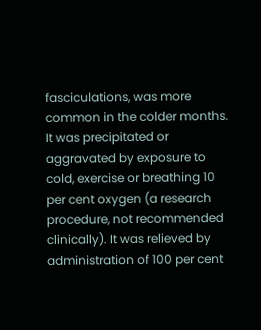fasciculations, was more common in the colder months. It was precipitated or aggravated by exposure to cold, exercise or breathing 10 per cent oxygen (a research procedure, not recommended clinically). It was relieved by administration of 100 per cent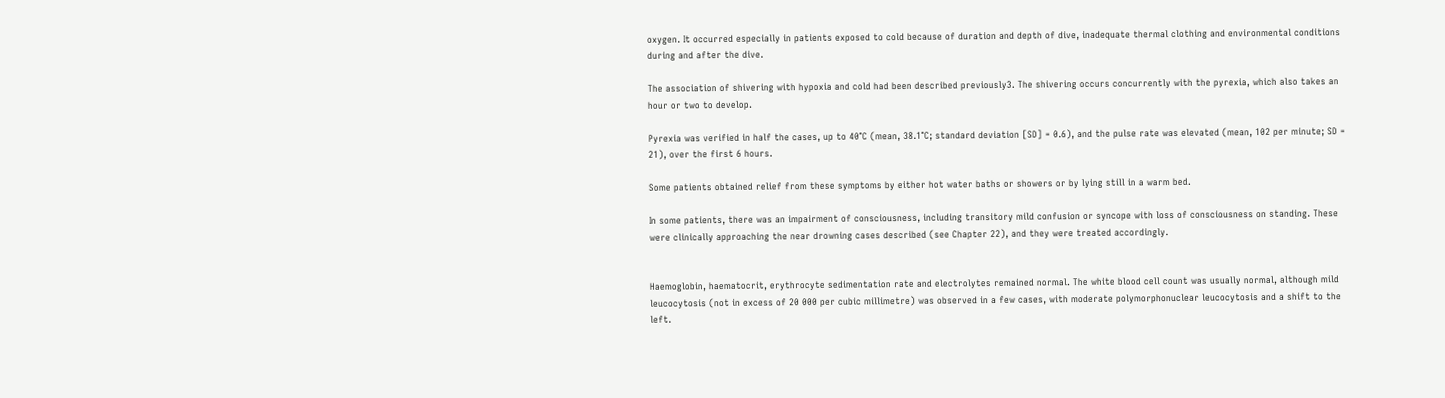oxygen. It occurred especially in patients exposed to cold because of duration and depth of dive, inadequate thermal clothing and environmental conditions during and after the dive.

The association of shivering with hypoxia and cold had been described previously3. The shivering occurs concurrently with the pyrexia, which also takes an hour or two to develop.

Pyrexia was verified in half the cases, up to 40°C (mean, 38.1°C; standard deviation [SD] = 0.6), and the pulse rate was elevated (mean, 102 per minute; SD = 21), over the first 6 hours.

Some patients obtained relief from these symptoms by either hot water baths or showers or by lying still in a warm bed.

In some patients, there was an impairment of consciousness, including transitory mild confusion or syncope with loss of consciousness on standing. These were clinically approaching the near drowning cases described (see Chapter 22), and they were treated accordingly.


Haemoglobin, haematocrit, erythrocyte sedimentation rate and electrolytes remained normal. The white blood cell count was usually normal, although mild leucocytosis (not in excess of 20 000 per cubic millimetre) was observed in a few cases, with moderate polymorphonuclear leucocytosis and a shift to the left.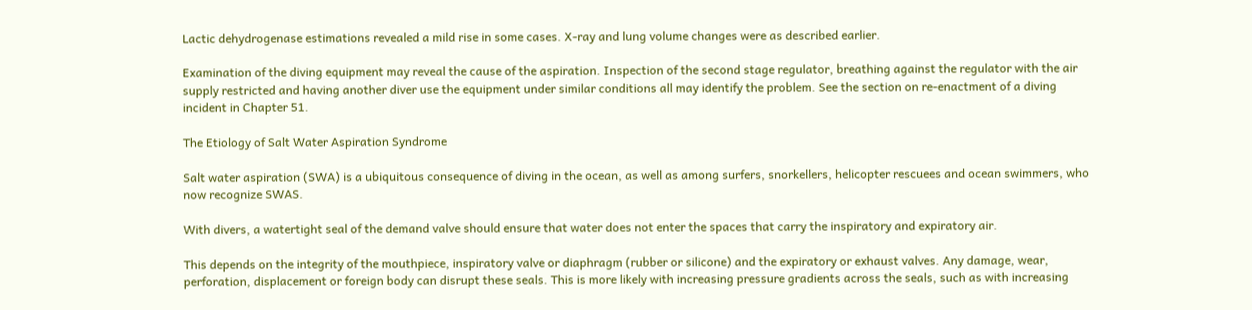Lactic dehydrogenase estimations revealed a mild rise in some cases. X-ray and lung volume changes were as described earlier.

Examination of the diving equipment may reveal the cause of the aspiration. Inspection of the second stage regulator, breathing against the regulator with the air supply restricted and having another diver use the equipment under similar conditions all may identify the problem. See the section on re-enactment of a diving incident in Chapter 51.

The Etiology of Salt Water Aspiration Syndrome

Salt water aspiration (SWA) is a ubiquitous consequence of diving in the ocean, as well as among surfers, snorkellers, helicopter rescuees and ocean swimmers, who now recognize SWAS.

With divers, a watertight seal of the demand valve should ensure that water does not enter the spaces that carry the inspiratory and expiratory air.

This depends on the integrity of the mouthpiece, inspiratory valve or diaphragm (rubber or silicone) and the expiratory or exhaust valves. Any damage, wear, perforation, displacement or foreign body can disrupt these seals. This is more likely with increasing pressure gradients across the seals, such as with increasing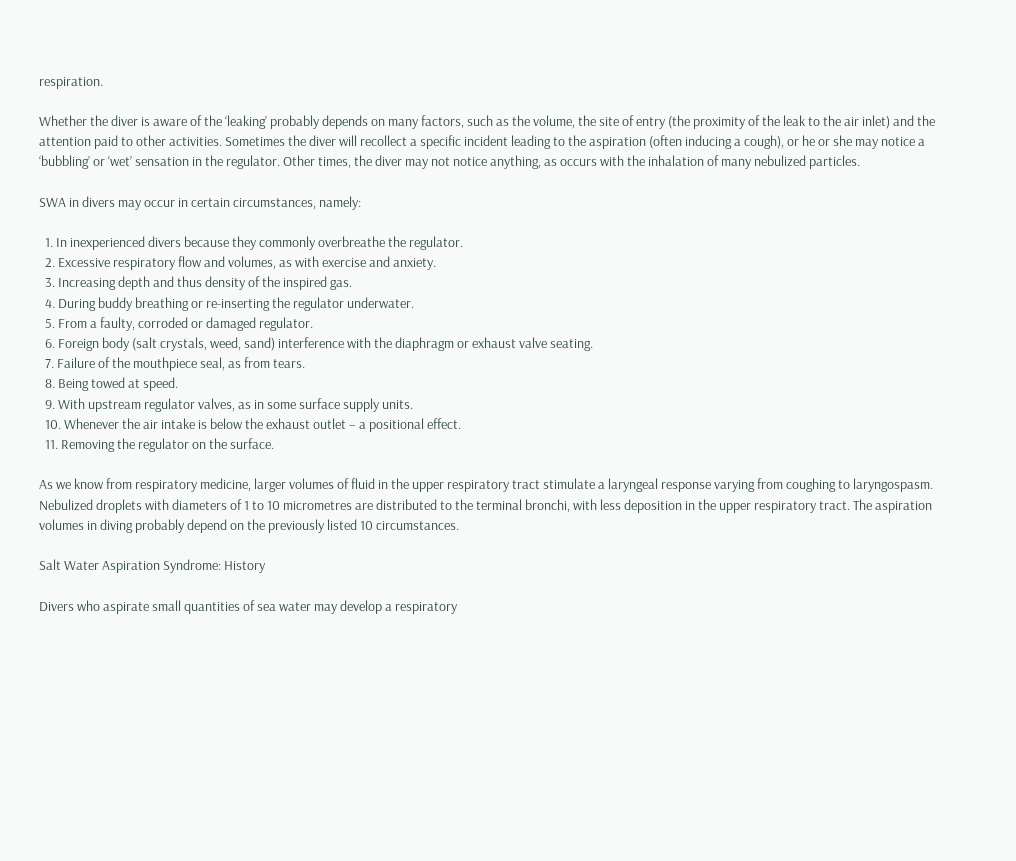respiration.

Whether the diver is aware of the ‘leaking’ probably depends on many factors, such as the volume, the site of entry (the proximity of the leak to the air inlet) and the attention paid to other activities. Sometimes the diver will recollect a specific incident leading to the aspiration (often inducing a cough), or he or she may notice a ‘bubbling’ or ‘wet’ sensation in the regulator. Other times, the diver may not notice anything, as occurs with the inhalation of many nebulized particles.

SWA in divers may occur in certain circumstances, namely:

  1. In inexperienced divers because they commonly overbreathe the regulator.
  2. Excessive respiratory flow and volumes, as with exercise and anxiety.
  3. Increasing depth and thus density of the inspired gas.
  4. During buddy breathing or re-inserting the regulator underwater.
  5. From a faulty, corroded or damaged regulator.
  6. Foreign body (salt crystals, weed, sand) interference with the diaphragm or exhaust valve seating.
  7. Failure of the mouthpiece seal, as from tears.
  8. Being towed at speed.
  9. With upstream regulator valves, as in some surface supply units.
  10. Whenever the air intake is below the exhaust outlet – a positional effect.
  11. Removing the regulator on the surface.

As we know from respiratory medicine, larger volumes of fluid in the upper respiratory tract stimulate a laryngeal response varying from coughing to laryngospasm. Nebulized droplets with diameters of 1 to 10 micrometres are distributed to the terminal bronchi, with less deposition in the upper respiratory tract. The aspiration volumes in diving probably depend on the previously listed 10 circumstances.

Salt Water Aspiration Syndrome: History

Divers who aspirate small quantities of sea water may develop a respiratory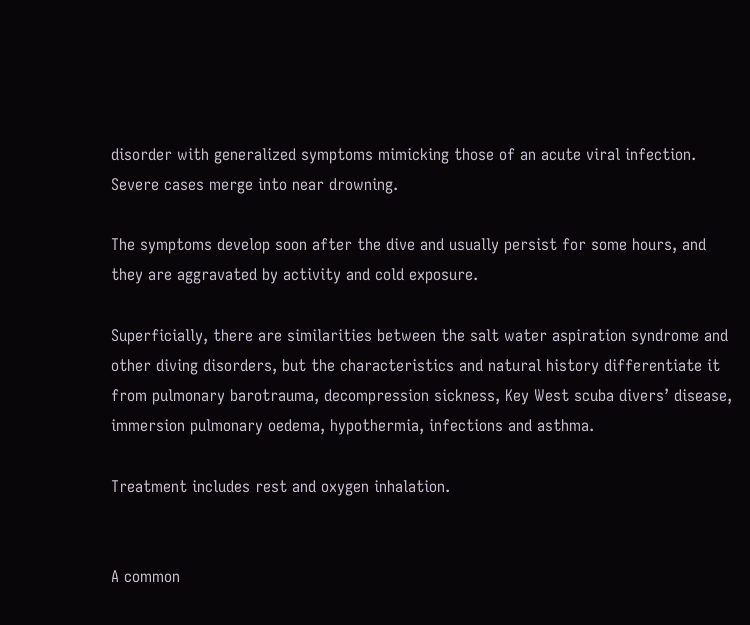disorder with generalized symptoms mimicking those of an acute viral infection. Severe cases merge into near drowning.

The symptoms develop soon after the dive and usually persist for some hours, and they are aggravated by activity and cold exposure.

Superficially, there are similarities between the salt water aspiration syndrome and other diving disorders, but the characteristics and natural history differentiate it from pulmonary barotrauma, decompression sickness, Key West scuba divers’ disease, immersion pulmonary oedema, hypothermia, infections and asthma.

Treatment includes rest and oxygen inhalation.


A common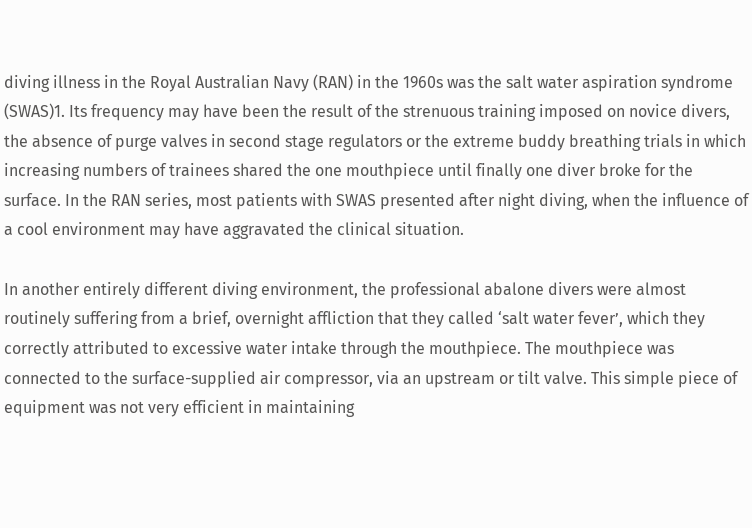diving illness in the Royal Australian Navy (RAN) in the 1960s was the salt water aspiration syndrome (SWAS)1. Its frequency may have been the result of the strenuous training imposed on novice divers, the absence of purge valves in second stage regulators or the extreme buddy breathing trials in which increasing numbers of trainees shared the one mouthpiece until finally one diver broke for the surface. In the RAN series, most patients with SWAS presented after night diving, when the influence of a cool environment may have aggravated the clinical situation.

In another entirely different diving environment, the professional abalone divers were almost routinely suffering from a brief, overnight affliction that they called ‘salt water fever’, which they correctly attributed to excessive water intake through the mouthpiece. The mouthpiece was connected to the surface-supplied air compressor, via an upstream or tilt valve. This simple piece of equipment was not very efficient in maintaining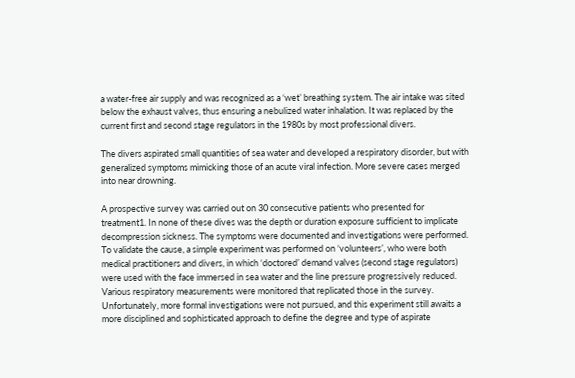a water-free air supply and was recognized as a ‘wet’ breathing system. The air intake was sited below the exhaust valves, thus ensuring a nebulized water inhalation. It was replaced by the current first and second stage regulators in the 1980s by most professional divers.

The divers aspirated small quantities of sea water and developed a respiratory disorder, but with generalized symptoms mimicking those of an acute viral infection. More severe cases merged into near drowning.

A prospective survey was carried out on 30 consecutive patients who presented for treatment1. In none of these dives was the depth or duration exposure sufficient to implicate decompression sickness. The symptoms were documented and investigations were performed. To validate the cause, a simple experiment was performed on ‘volunteers’, who were both medical practitioners and divers, in which ‘doctored’ demand valves (second stage regulators) were used with the face immersed in sea water and the line pressure progressively reduced. Various respiratory measurements were monitored that replicated those in the survey. Unfortunately, more formal investigations were not pursued, and this experiment still awaits a more disciplined and sophisticated approach to define the degree and type of aspirate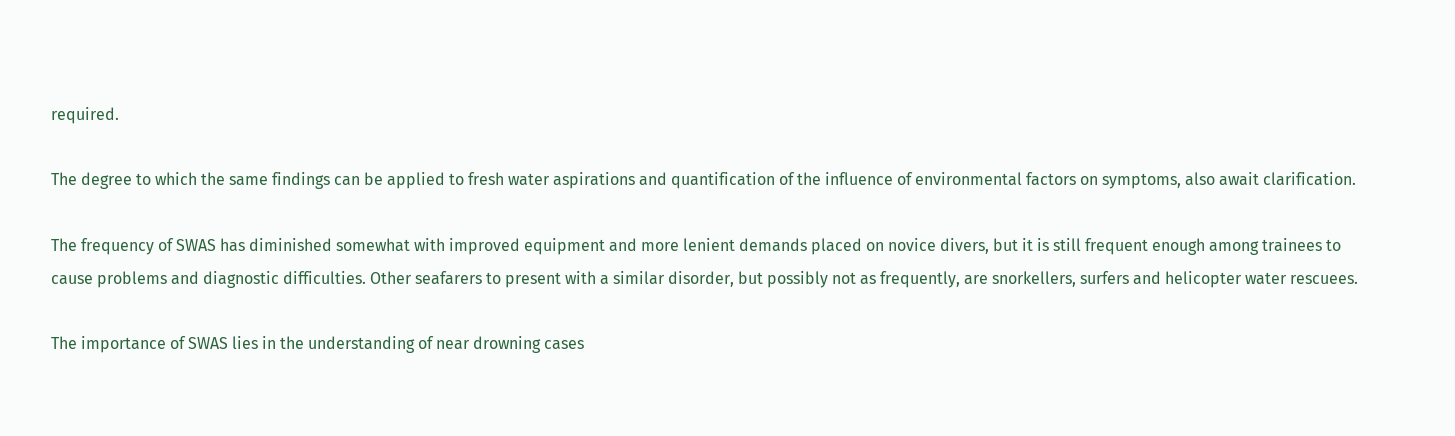required.

The degree to which the same findings can be applied to fresh water aspirations and quantification of the influence of environmental factors on symptoms, also await clarification.

The frequency of SWAS has diminished somewhat with improved equipment and more lenient demands placed on novice divers, but it is still frequent enough among trainees to cause problems and diagnostic difficulties. Other seafarers to present with a similar disorder, but possibly not as frequently, are snorkellers, surfers and helicopter water rescuees.

The importance of SWAS lies in the understanding of near drowning cases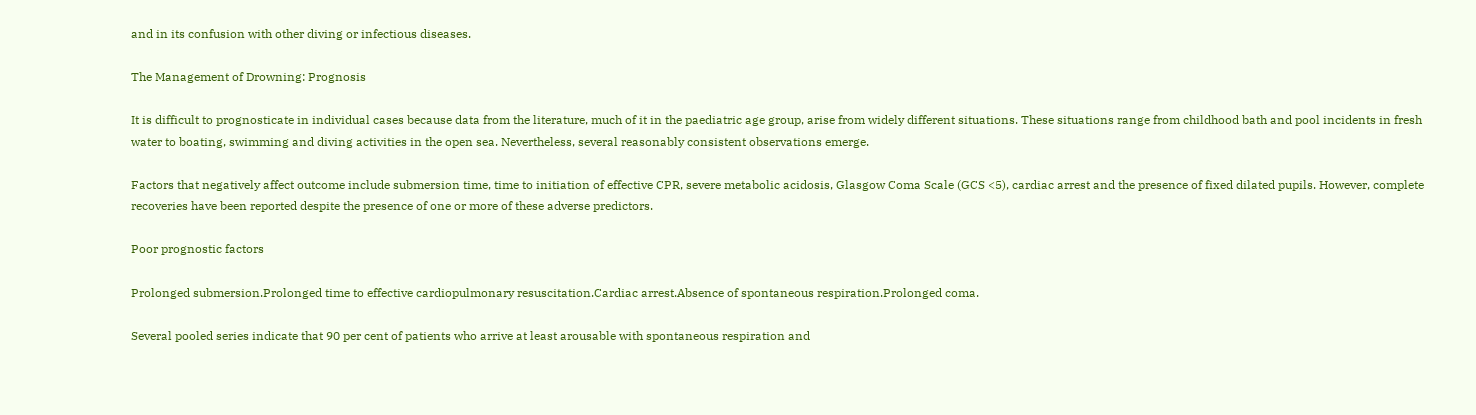and in its confusion with other diving or infectious diseases.

The Management of Drowning: Prognosis

It is difficult to prognosticate in individual cases because data from the literature, much of it in the paediatric age group, arise from widely different situations. These situations range from childhood bath and pool incidents in fresh water to boating, swimming and diving activities in the open sea. Nevertheless, several reasonably consistent observations emerge.

Factors that negatively affect outcome include submersion time, time to initiation of effective CPR, severe metabolic acidosis, Glasgow Coma Scale (GCS <5), cardiac arrest and the presence of fixed dilated pupils. However, complete recoveries have been reported despite the presence of one or more of these adverse predictors.

Poor prognostic factors

Prolonged submersion.Prolonged time to effective cardiopulmonary resuscitation.Cardiac arrest.Absence of spontaneous respiration.Prolonged coma.

Several pooled series indicate that 90 per cent of patients who arrive at least arousable with spontaneous respiration and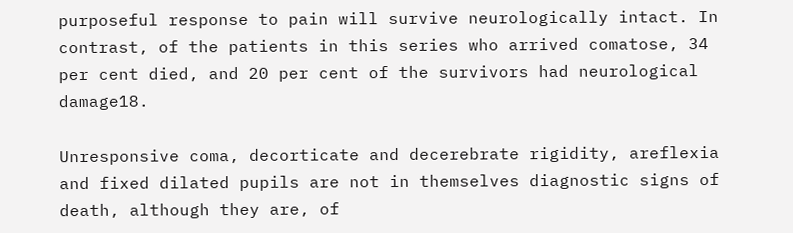purposeful response to pain will survive neurologically intact. In contrast, of the patients in this series who arrived comatose, 34 per cent died, and 20 per cent of the survivors had neurological damage18.

Unresponsive coma, decorticate and decerebrate rigidity, areflexia and fixed dilated pupils are not in themselves diagnostic signs of death, although they are, of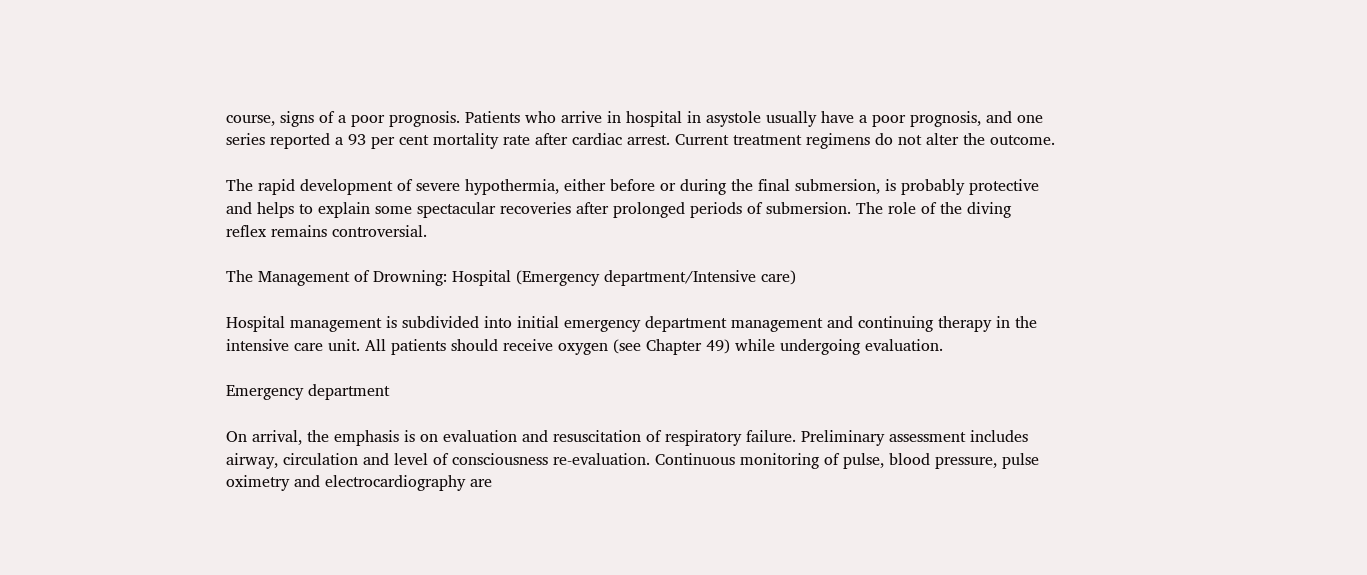course, signs of a poor prognosis. Patients who arrive in hospital in asystole usually have a poor prognosis, and one series reported a 93 per cent mortality rate after cardiac arrest. Current treatment regimens do not alter the outcome.

The rapid development of severe hypothermia, either before or during the final submersion, is probably protective and helps to explain some spectacular recoveries after prolonged periods of submersion. The role of the diving reflex remains controversial.

The Management of Drowning: Hospital (Emergency department/Intensive care)

Hospital management is subdivided into initial emergency department management and continuing therapy in the intensive care unit. All patients should receive oxygen (see Chapter 49) while undergoing evaluation.

Emergency department

On arrival, the emphasis is on evaluation and resuscitation of respiratory failure. Preliminary assessment includes airway, circulation and level of consciousness re-evaluation. Continuous monitoring of pulse, blood pressure, pulse oximetry and electrocardiography are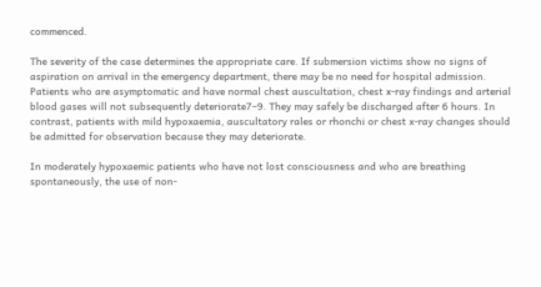commenced.

The severity of the case determines the appropriate care. If submersion victims show no signs of aspiration on arrival in the emergency department, there may be no need for hospital admission. Patients who are asymptomatic and have normal chest auscultation, chest x-ray findings and arterial blood gases will not subsequently deteriorate7–9. They may safely be discharged after 6 hours. In contrast, patients with mild hypoxaemia, auscultatory rales or rhonchi or chest x-ray changes should be admitted for observation because they may deteriorate.

In moderately hypoxaemic patients who have not lost consciousness and who are breathing spontaneously, the use of non-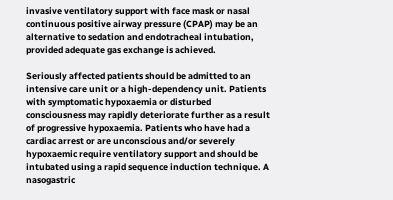invasive ventilatory support with face mask or nasal continuous positive airway pressure (CPAP) may be an alternative to sedation and endotracheal intubation, provided adequate gas exchange is achieved.

Seriously affected patients should be admitted to an intensive care unit or a high-dependency unit. Patients with symptomatic hypoxaemia or disturbed consciousness may rapidly deteriorate further as a result of progressive hypoxaemia. Patients who have had a cardiac arrest or are unconscious and/or severely hypoxaemic require ventilatory support and should be intubated using a rapid sequence induction technique. A nasogastric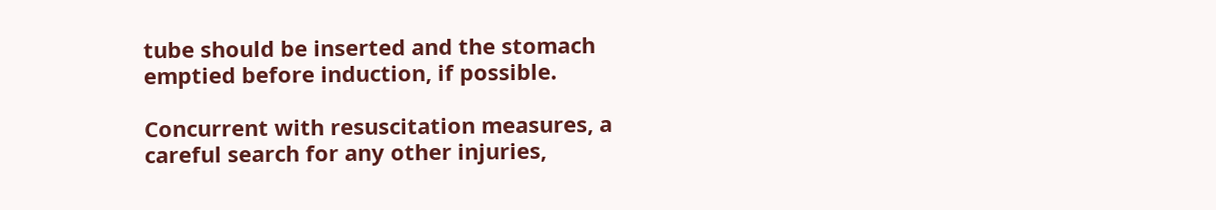tube should be inserted and the stomach emptied before induction, if possible.

Concurrent with resuscitation measures, a careful search for any other injuries,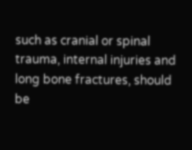such as cranial or spinal trauma, internal injuries and long bone fractures, should be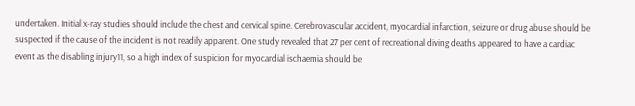undertaken. Initial x-ray studies should include the chest and cervical spine. Cerebrovascular accident, myocardial infarction, seizure or drug abuse should be suspected if the cause of the incident is not readily apparent. One study revealed that 27 per cent of recreational diving deaths appeared to have a cardiac event as the disabling injury11, so a high index of suspicion for myocardial ischaemia should be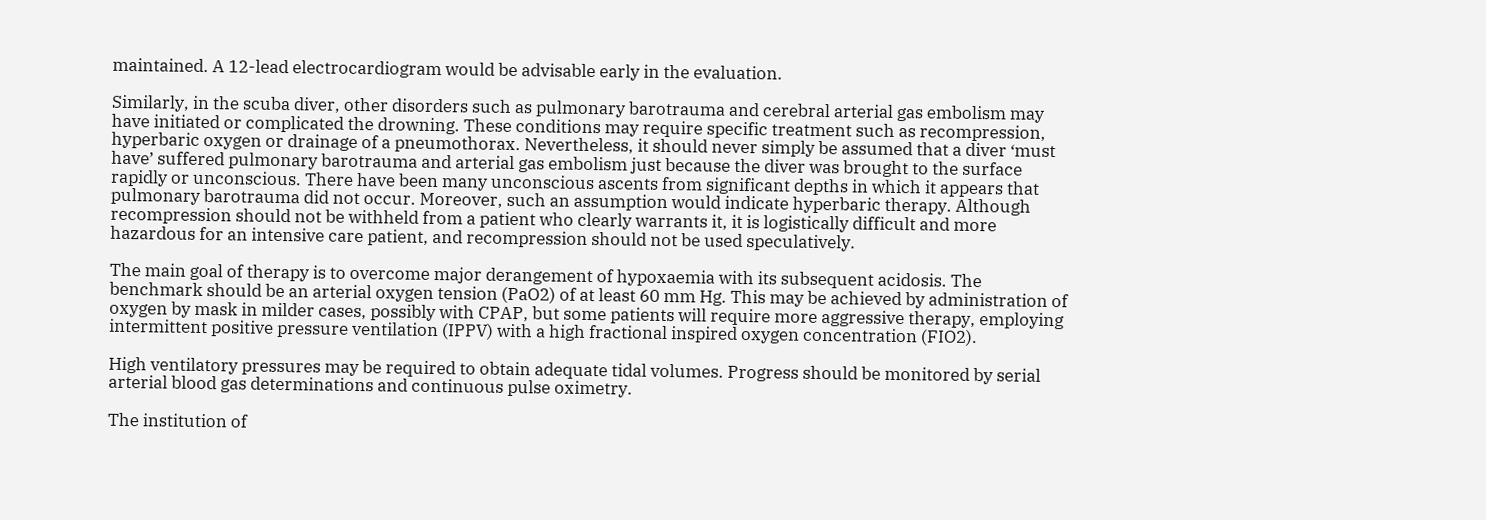maintained. A 12-lead electrocardiogram would be advisable early in the evaluation.

Similarly, in the scuba diver, other disorders such as pulmonary barotrauma and cerebral arterial gas embolism may have initiated or complicated the drowning. These conditions may require specific treatment such as recompression, hyperbaric oxygen or drainage of a pneumothorax. Nevertheless, it should never simply be assumed that a diver ‘must have’ suffered pulmonary barotrauma and arterial gas embolism just because the diver was brought to the surface rapidly or unconscious. There have been many unconscious ascents from significant depths in which it appears that pulmonary barotrauma did not occur. Moreover, such an assumption would indicate hyperbaric therapy. Although recompression should not be withheld from a patient who clearly warrants it, it is logistically difficult and more hazardous for an intensive care patient, and recompression should not be used speculatively.

The main goal of therapy is to overcome major derangement of hypoxaemia with its subsequent acidosis. The benchmark should be an arterial oxygen tension (PaO2) of at least 60 mm Hg. This may be achieved by administration of oxygen by mask in milder cases, possibly with CPAP, but some patients will require more aggressive therapy, employing intermittent positive pressure ventilation (IPPV) with a high fractional inspired oxygen concentration (FIO2).

High ventilatory pressures may be required to obtain adequate tidal volumes. Progress should be monitored by serial arterial blood gas determinations and continuous pulse oximetry.

The institution of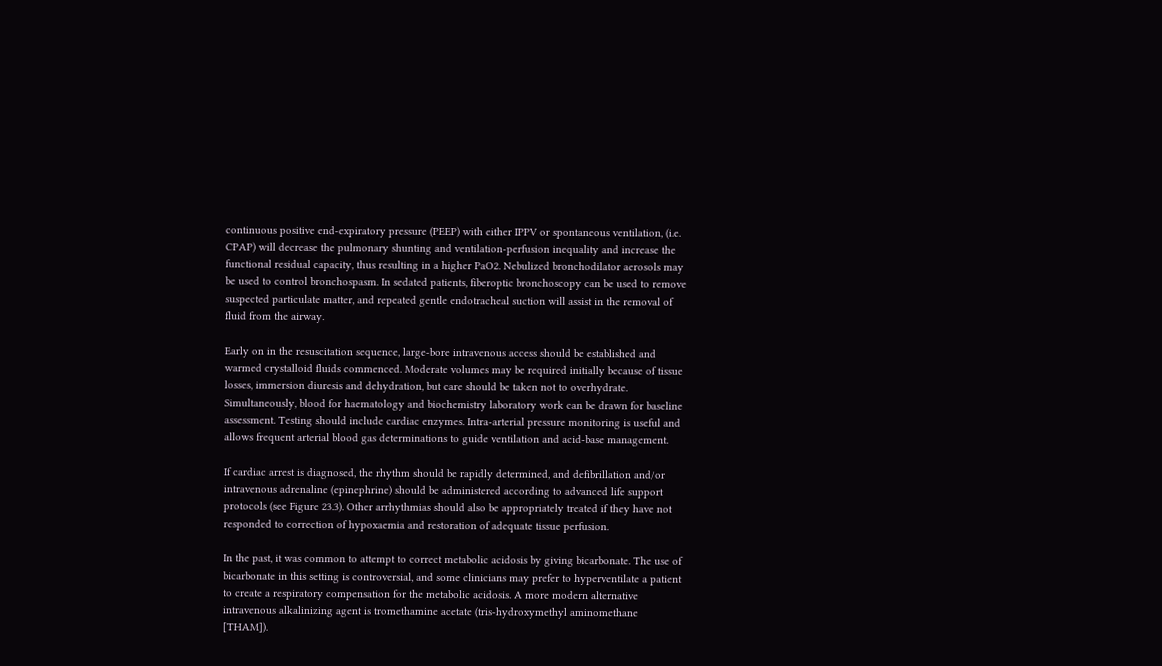continuous positive end-expiratory pressure (PEEP) with either IPPV or spontaneous ventilation, (i.e. CPAP) will decrease the pulmonary shunting and ventilation-perfusion inequality and increase the functional residual capacity, thus resulting in a higher PaO2. Nebulized bronchodilator aerosols may be used to control bronchospasm. In sedated patients, fiberoptic bronchoscopy can be used to remove suspected particulate matter, and repeated gentle endotracheal suction will assist in the removal of fluid from the airway.

Early on in the resuscitation sequence, large-bore intravenous access should be established and warmed crystalloid fluids commenced. Moderate volumes may be required initially because of tissue losses, immersion diuresis and dehydration, but care should be taken not to overhydrate. Simultaneously, blood for haematology and biochemistry laboratory work can be drawn for baseline assessment. Testing should include cardiac enzymes. Intra-arterial pressure monitoring is useful and allows frequent arterial blood gas determinations to guide ventilation and acid-base management.

If cardiac arrest is diagnosed, the rhythm should be rapidly determined, and defibrillation and/or intravenous adrenaline (epinephrine) should be administered according to advanced life support protocols (see Figure 23.3). Other arrhythmias should also be appropriately treated if they have not responded to correction of hypoxaemia and restoration of adequate tissue perfusion.

In the past, it was common to attempt to correct metabolic acidosis by giving bicarbonate. The use of bicarbonate in this setting is controversial, and some clinicians may prefer to hyperventilate a patient to create a respiratory compensation for the metabolic acidosis. A more modern alternative intravenous alkalinizing agent is tromethamine acetate (tris-hydroxymethyl aminomethane [THAM]).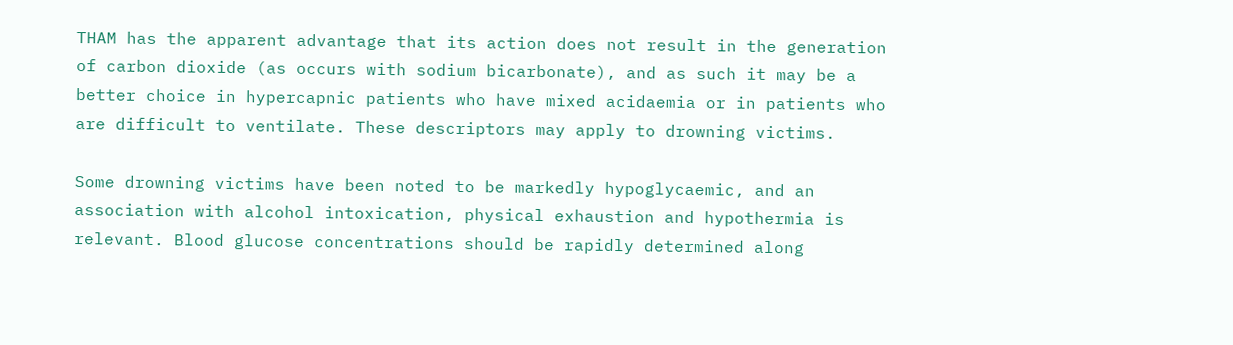THAM has the apparent advantage that its action does not result in the generation of carbon dioxide (as occurs with sodium bicarbonate), and as such it may be a better choice in hypercapnic patients who have mixed acidaemia or in patients who are difficult to ventilate. These descriptors may apply to drowning victims.

Some drowning victims have been noted to be markedly hypoglycaemic, and an association with alcohol intoxication, physical exhaustion and hypothermia is relevant. Blood glucose concentrations should be rapidly determined along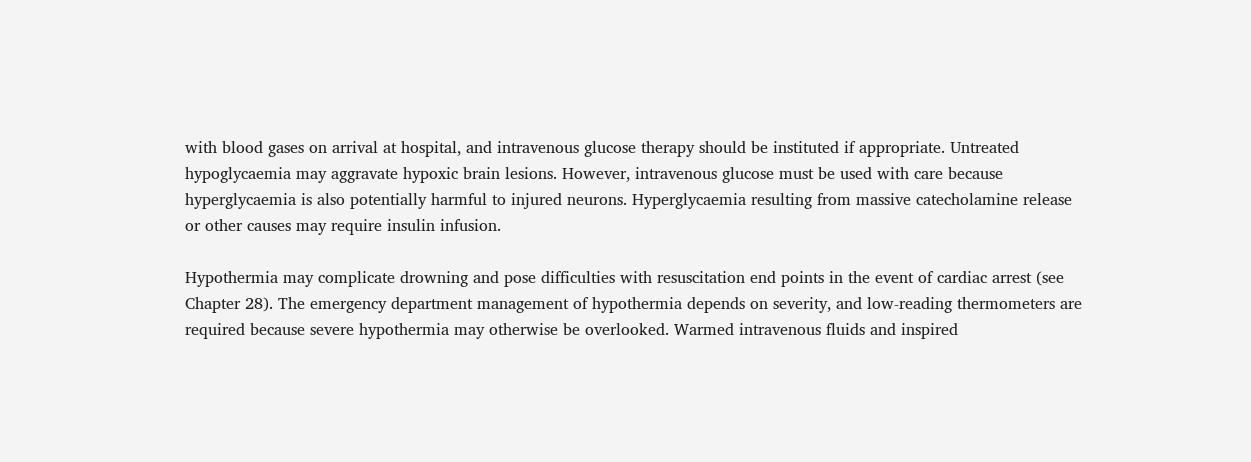with blood gases on arrival at hospital, and intravenous glucose therapy should be instituted if appropriate. Untreated hypoglycaemia may aggravate hypoxic brain lesions. However, intravenous glucose must be used with care because hyperglycaemia is also potentially harmful to injured neurons. Hyperglycaemia resulting from massive catecholamine release or other causes may require insulin infusion.

Hypothermia may complicate drowning and pose difficulties with resuscitation end points in the event of cardiac arrest (see Chapter 28). The emergency department management of hypothermia depends on severity, and low-reading thermometers are required because severe hypothermia may otherwise be overlooked. Warmed intravenous fluids and inspired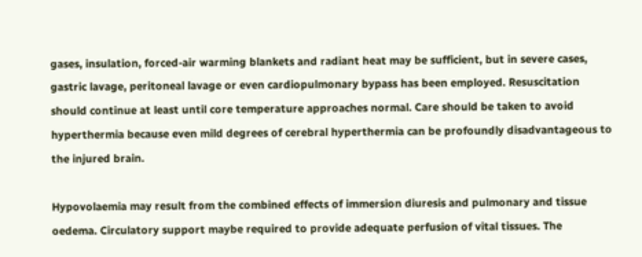gases, insulation, forced-air warming blankets and radiant heat may be sufficient, but in severe cases, gastric lavage, peritoneal lavage or even cardiopulmonary bypass has been employed. Resuscitation should continue at least until core temperature approaches normal. Care should be taken to avoid hyperthermia because even mild degrees of cerebral hyperthermia can be profoundly disadvantageous to the injured brain.

Hypovolaemia may result from the combined effects of immersion diuresis and pulmonary and tissue oedema. Circulatory support maybe required to provide adequate perfusion of vital tissues. The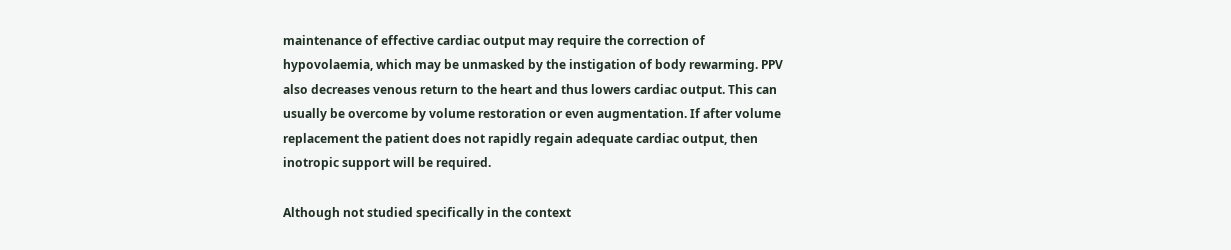maintenance of effective cardiac output may require the correction of hypovolaemia, which may be unmasked by the instigation of body rewarming. PPV also decreases venous return to the heart and thus lowers cardiac output. This can usually be overcome by volume restoration or even augmentation. If after volume replacement the patient does not rapidly regain adequate cardiac output, then inotropic support will be required.

Although not studied specifically in the context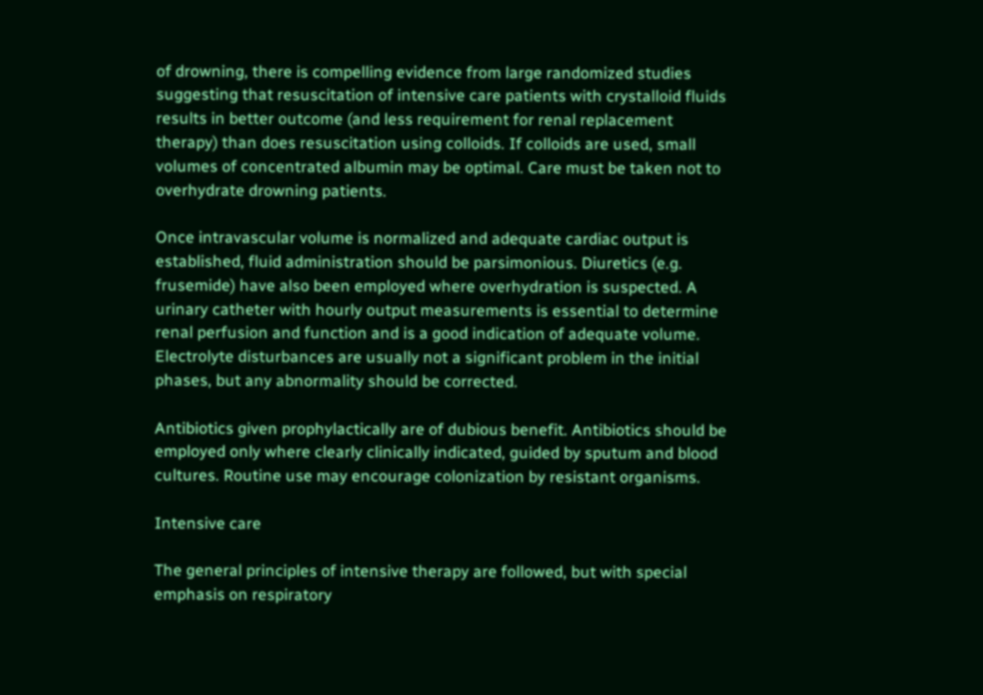of drowning, there is compelling evidence from large randomized studies suggesting that resuscitation of intensive care patients with crystalloid fluids results in better outcome (and less requirement for renal replacement therapy) than does resuscitation using colloids. If colloids are used, small volumes of concentrated albumin may be optimal. Care must be taken not to overhydrate drowning patients.

Once intravascular volume is normalized and adequate cardiac output is established, fluid administration should be parsimonious. Diuretics (e.g. frusemide) have also been employed where overhydration is suspected. A urinary catheter with hourly output measurements is essential to determine renal perfusion and function and is a good indication of adequate volume. Electrolyte disturbances are usually not a significant problem in the initial phases, but any abnormality should be corrected.

Antibiotics given prophylactically are of dubious benefit. Antibiotics should be employed only where clearly clinically indicated, guided by sputum and blood cultures. Routine use may encourage colonization by resistant organisms.

Intensive care

The general principles of intensive therapy are followed, but with special emphasis on respiratory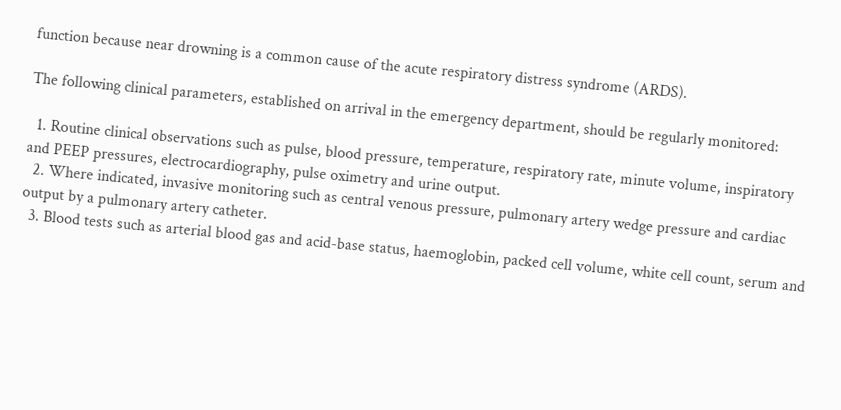function because near drowning is a common cause of the acute respiratory distress syndrome (ARDS).

The following clinical parameters, established on arrival in the emergency department, should be regularly monitored:

  1. Routine clinical observations such as pulse, blood pressure, temperature, respiratory rate, minute volume, inspiratory and PEEP pressures, electrocardiography, pulse oximetry and urine output.
  2. Where indicated, invasive monitoring such as central venous pressure, pulmonary artery wedge pressure and cardiac output by a pulmonary artery catheter.
  3. Blood tests such as arterial blood gas and acid-base status, haemoglobin, packed cell volume, white cell count, serum and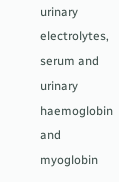urinary electrolytes, serum and urinary haemoglobin and myoglobin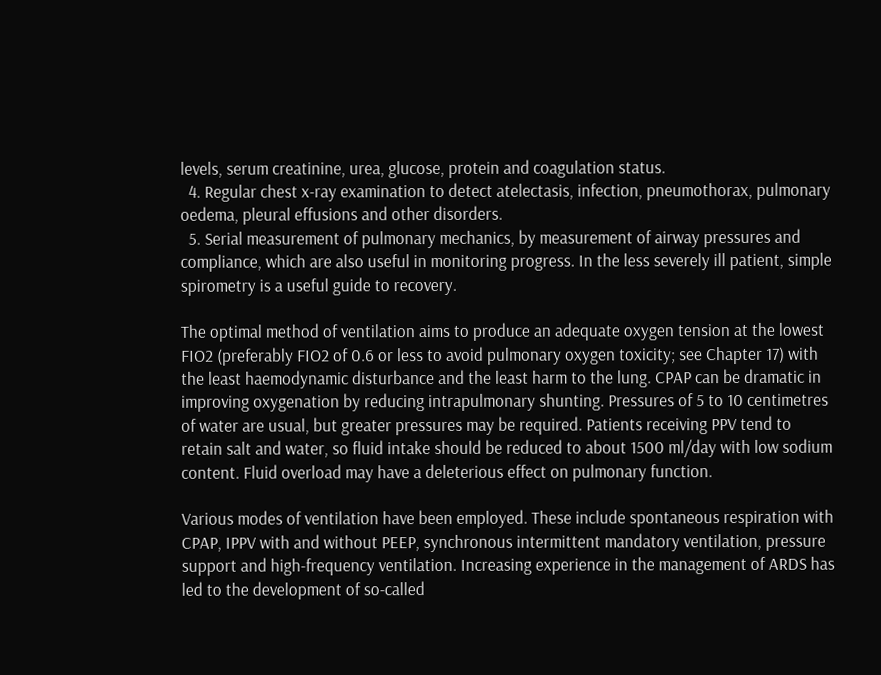levels, serum creatinine, urea, glucose, protein and coagulation status.
  4. Regular chest x-ray examination to detect atelectasis, infection, pneumothorax, pulmonary oedema, pleural effusions and other disorders.
  5. Serial measurement of pulmonary mechanics, by measurement of airway pressures and compliance, which are also useful in monitoring progress. In the less severely ill patient, simple spirometry is a useful guide to recovery.

The optimal method of ventilation aims to produce an adequate oxygen tension at the lowest FIO2 (preferably FIO2 of 0.6 or less to avoid pulmonary oxygen toxicity; see Chapter 17) with the least haemodynamic disturbance and the least harm to the lung. CPAP can be dramatic in improving oxygenation by reducing intrapulmonary shunting. Pressures of 5 to 10 centimetres of water are usual, but greater pressures may be required. Patients receiving PPV tend to retain salt and water, so fluid intake should be reduced to about 1500 ml/day with low sodium content. Fluid overload may have a deleterious effect on pulmonary function.

Various modes of ventilation have been employed. These include spontaneous respiration with CPAP, IPPV with and without PEEP, synchronous intermittent mandatory ventilation, pressure support and high-frequency ventilation. Increasing experience in the management of ARDS has led to the development of so-called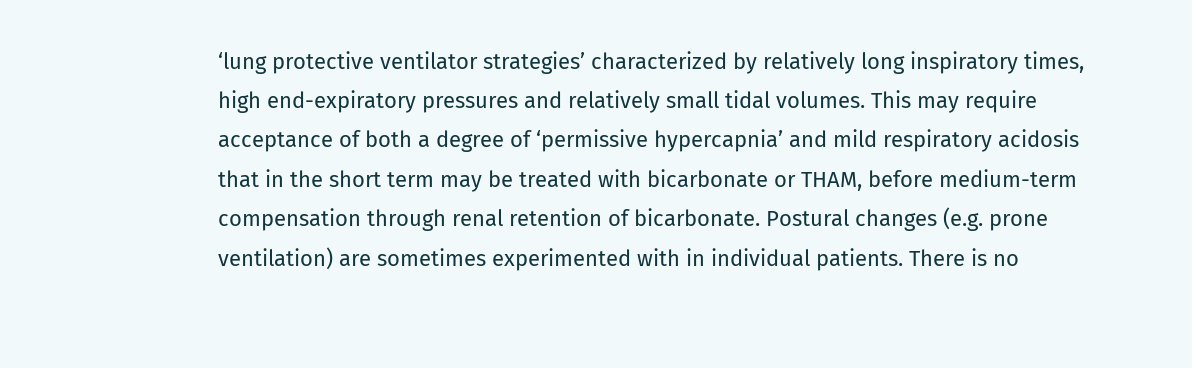‘lung protective ventilator strategies’ characterized by relatively long inspiratory times, high end-expiratory pressures and relatively small tidal volumes. This may require acceptance of both a degree of ‘permissive hypercapnia’ and mild respiratory acidosis that in the short term may be treated with bicarbonate or THAM, before medium-term compensation through renal retention of bicarbonate. Postural changes (e.g. prone ventilation) are sometimes experimented with in individual patients. There is no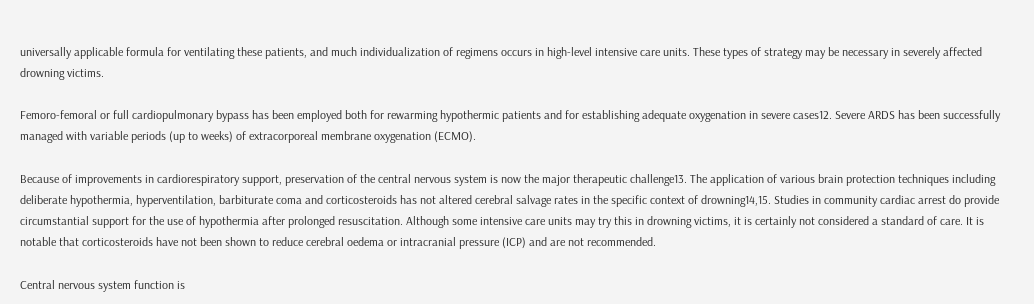universally applicable formula for ventilating these patients, and much individualization of regimens occurs in high-level intensive care units. These types of strategy may be necessary in severely affected drowning victims.

Femoro-femoral or full cardiopulmonary bypass has been employed both for rewarming hypothermic patients and for establishing adequate oxygenation in severe cases12. Severe ARDS has been successfully managed with variable periods (up to weeks) of extracorporeal membrane oxygenation (ECMO).

Because of improvements in cardiorespiratory support, preservation of the central nervous system is now the major therapeutic challenge13. The application of various brain protection techniques including deliberate hypothermia, hyperventilation, barbiturate coma and corticosteroids has not altered cerebral salvage rates in the specific context of drowning14,15. Studies in community cardiac arrest do provide circumstantial support for the use of hypothermia after prolonged resuscitation. Although some intensive care units may try this in drowning victims, it is certainly not considered a standard of care. It is notable that corticosteroids have not been shown to reduce cerebral oedema or intracranial pressure (ICP) and are not recommended.

Central nervous system function is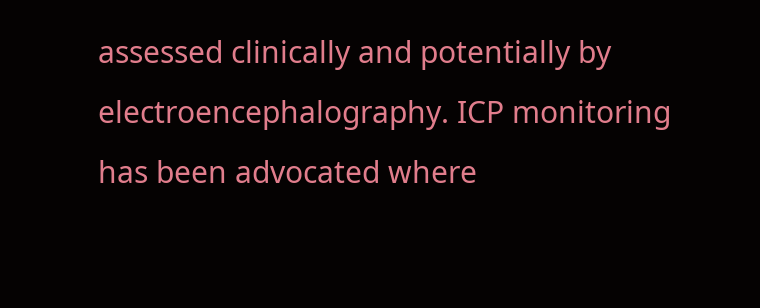assessed clinically and potentially by electroencephalography. ICP monitoring has been advocated where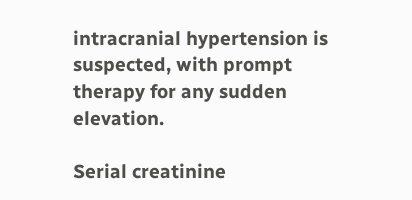intracranial hypertension is suspected, with prompt therapy for any sudden elevation.

Serial creatinine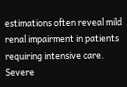estimations often reveal mild renal impairment in patients requiring intensive care. Severe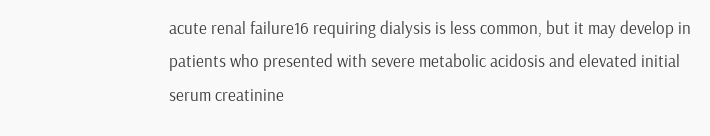acute renal failure16 requiring dialysis is less common, but it may develop in patients who presented with severe metabolic acidosis and elevated initial serum creatinine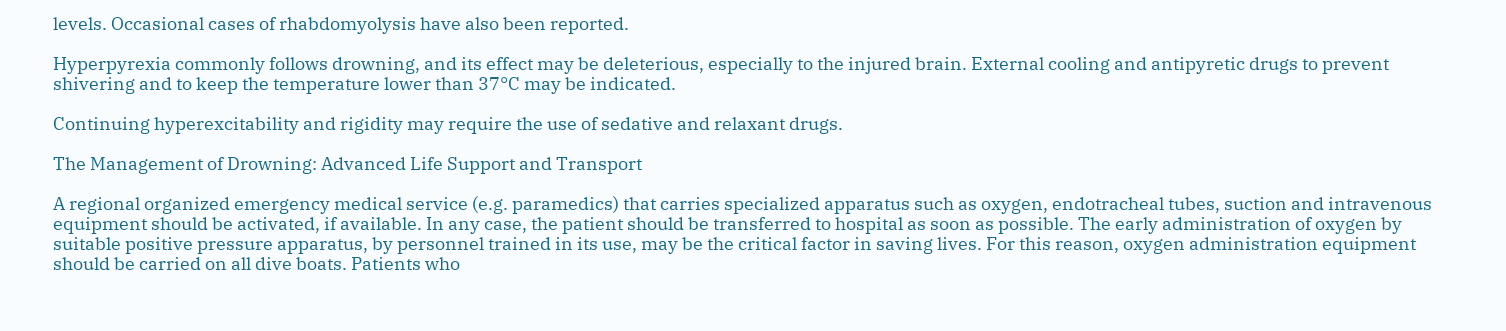levels. Occasional cases of rhabdomyolysis have also been reported.

Hyperpyrexia commonly follows drowning, and its effect may be deleterious, especially to the injured brain. External cooling and antipyretic drugs to prevent shivering and to keep the temperature lower than 37°C may be indicated.

Continuing hyperexcitability and rigidity may require the use of sedative and relaxant drugs.

The Management of Drowning: Advanced Life Support and Transport

A regional organized emergency medical service (e.g. paramedics) that carries specialized apparatus such as oxygen, endotracheal tubes, suction and intravenous equipment should be activated, if available. In any case, the patient should be transferred to hospital as soon as possible. The early administration of oxygen by suitable positive pressure apparatus, by personnel trained in its use, may be the critical factor in saving lives. For this reason, oxygen administration equipment should be carried on all dive boats. Patients who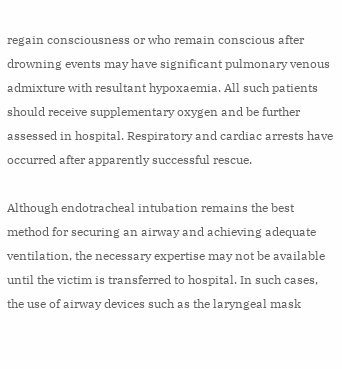regain consciousness or who remain conscious after drowning events may have significant pulmonary venous admixture with resultant hypoxaemia. All such patients should receive supplementary oxygen and be further assessed in hospital. Respiratory and cardiac arrests have occurred after apparently successful rescue.

Although endotracheal intubation remains the best method for securing an airway and achieving adequate ventilation, the necessary expertise may not be available until the victim is transferred to hospital. In such cases, the use of airway devices such as the laryngeal mask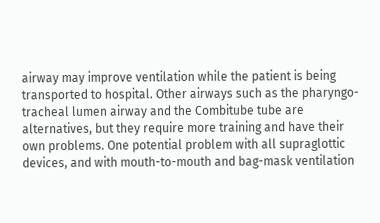airway may improve ventilation while the patient is being transported to hospital. Other airways such as the pharyngo-tracheal lumen airway and the Combitube tube are alternatives, but they require more training and have their own problems. One potential problem with all supraglottic devices, and with mouth-to-mouth and bag-mask ventilation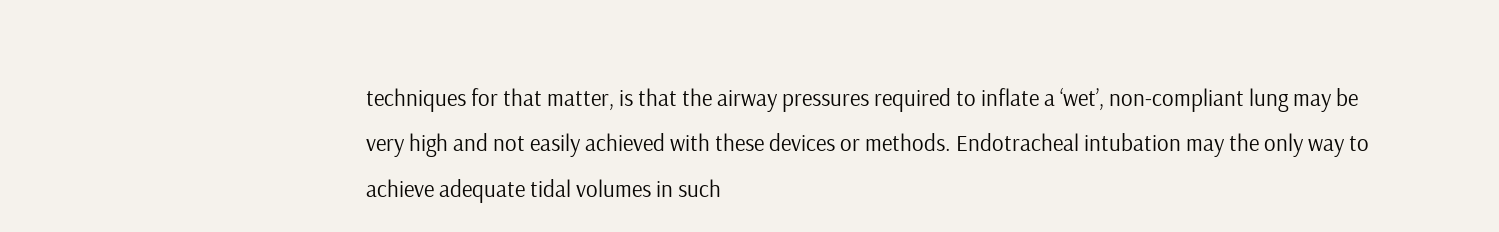techniques for that matter, is that the airway pressures required to inflate a ‘wet’, non-compliant lung may be very high and not easily achieved with these devices or methods. Endotracheal intubation may the only way to achieve adequate tidal volumes in such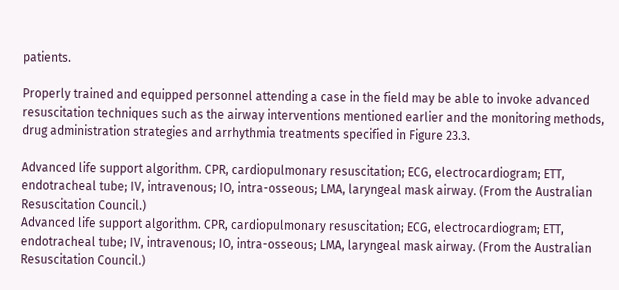patients.

Properly trained and equipped personnel attending a case in the field may be able to invoke advanced resuscitation techniques such as the airway interventions mentioned earlier and the monitoring methods, drug administration strategies and arrhythmia treatments specified in Figure 23.3.

Advanced life support algorithm. CPR, cardiopulmonary resuscitation; ECG, electrocardiogram; ETT, endotracheal tube; IV, intravenous; IO, intra-osseous; LMA, laryngeal mask airway. (From the Australian Resuscitation Council.)
Advanced life support algorithm. CPR, cardiopulmonary resuscitation; ECG, electrocardiogram; ETT, endotracheal tube; IV, intravenous; IO, intra-osseous; LMA, laryngeal mask airway. (From the Australian Resuscitation Council.)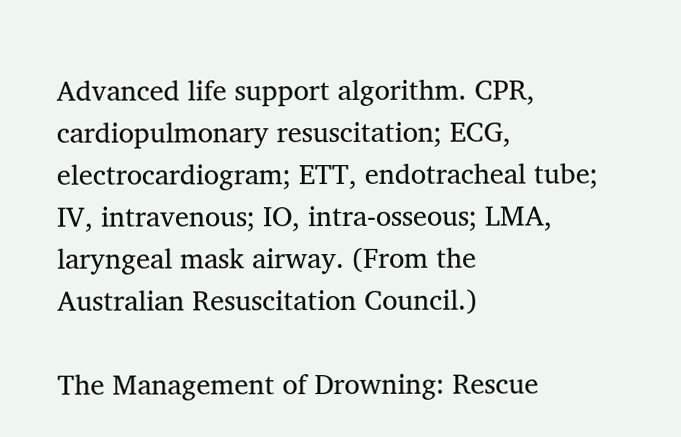Advanced life support algorithm. CPR, cardiopulmonary resuscitation; ECG, electrocardiogram; ETT, endotracheal tube; IV, intravenous; IO, intra-osseous; LMA, laryngeal mask airway. (From the Australian Resuscitation Council.)

The Management of Drowning: Rescue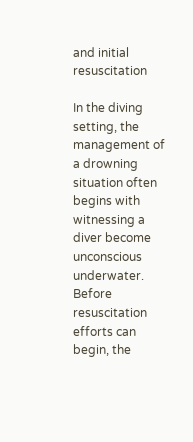and initial resuscitation

In the diving setting, the management of a drowning situation often begins with witnessing a diver become unconscious underwater. Before resuscitation efforts can begin, the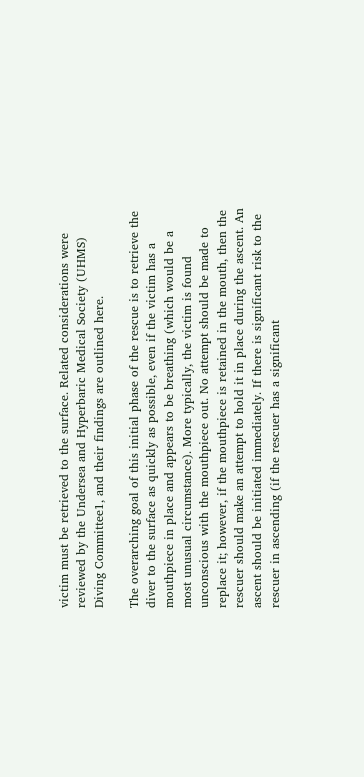victim must be retrieved to the surface. Related considerations were reviewed by the Undersea and Hyperbaric Medical Society (UHMS) Diving Committee1, and their findings are outlined here.

The overarching goal of this initial phase of the rescue is to retrieve the diver to the surface as quickly as possible, even if the victim has a mouthpiece in place and appears to be breathing (which would be a most unusual circumstance). More typically, the victim is found unconscious with the mouthpiece out. No attempt should be made to replace it; however, if the mouthpiece is retained in the mouth, then the rescuer should make an attempt to hold it in place during the ascent. An ascent should be initiated immediately. If there is significant risk to the rescuer in ascending (if the rescuer has a significant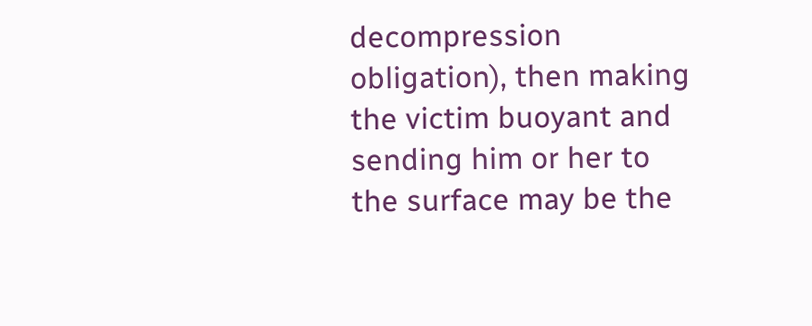decompression obligation), then making the victim buoyant and sending him or her to the surface may be the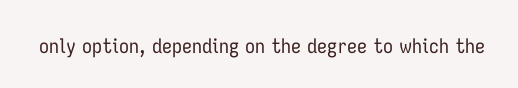only option, depending on the degree to which the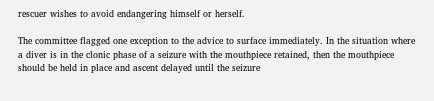rescuer wishes to avoid endangering himself or herself.

The committee flagged one exception to the advice to surface immediately. In the situation where a diver is in the clonic phase of a seizure with the mouthpiece retained, then the mouthpiece should be held in place and ascent delayed until the seizure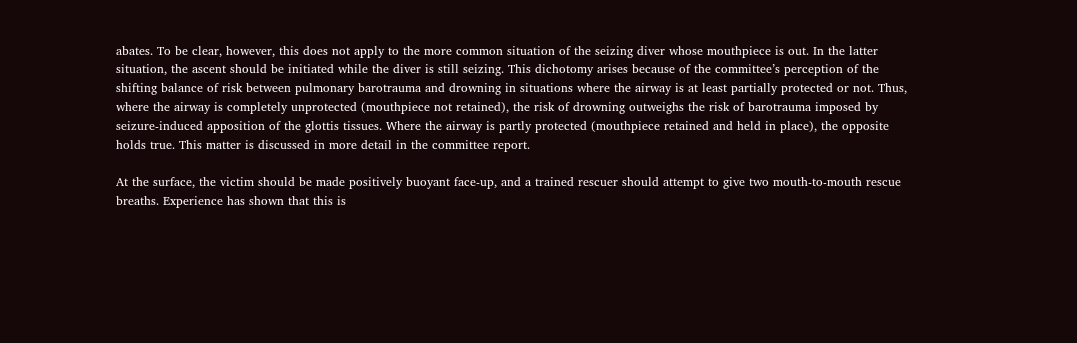abates. To be clear, however, this does not apply to the more common situation of the seizing diver whose mouthpiece is out. In the latter situation, the ascent should be initiated while the diver is still seizing. This dichotomy arises because of the committee’s perception of the shifting balance of risk between pulmonary barotrauma and drowning in situations where the airway is at least partially protected or not. Thus, where the airway is completely unprotected (mouthpiece not retained), the risk of drowning outweighs the risk of barotrauma imposed by seizure-induced apposition of the glottis tissues. Where the airway is partly protected (mouthpiece retained and held in place), the opposite holds true. This matter is discussed in more detail in the committee report.

At the surface, the victim should be made positively buoyant face-up, and a trained rescuer should attempt to give two mouth-to-mouth rescue breaths. Experience has shown that this is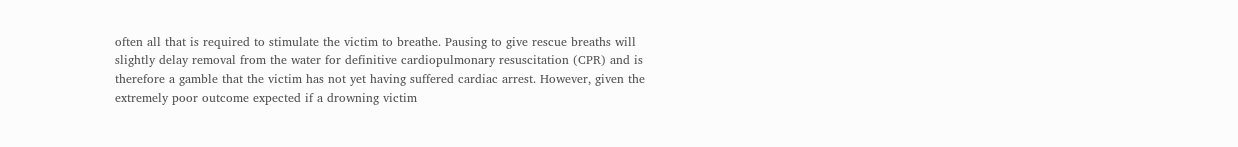often all that is required to stimulate the victim to breathe. Pausing to give rescue breaths will slightly delay removal from the water for definitive cardiopulmonary resuscitation (CPR) and is therefore a gamble that the victim has not yet having suffered cardiac arrest. However, given the extremely poor outcome expected if a drowning victim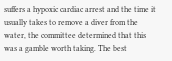suffers a hypoxic cardiac arrest and the time it usually takes to remove a diver from the water, the committee determined that this was a gamble worth taking. The best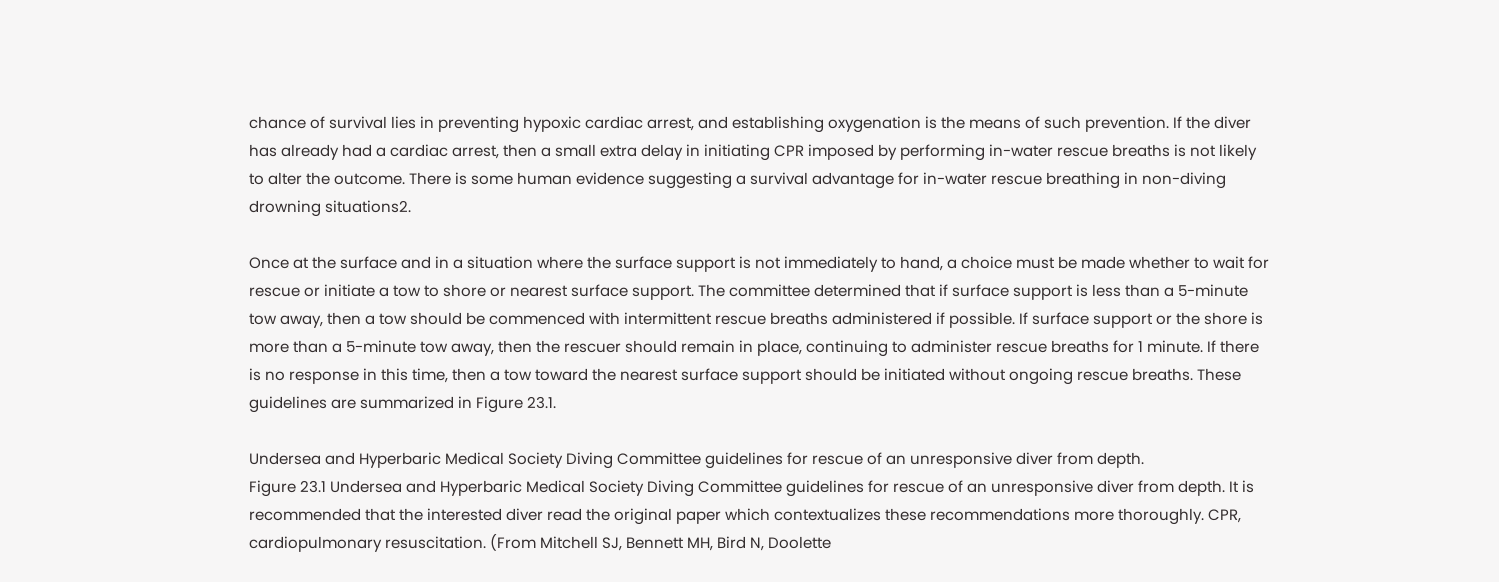chance of survival lies in preventing hypoxic cardiac arrest, and establishing oxygenation is the means of such prevention. If the diver has already had a cardiac arrest, then a small extra delay in initiating CPR imposed by performing in-water rescue breaths is not likely to alter the outcome. There is some human evidence suggesting a survival advantage for in-water rescue breathing in non-diving drowning situations2.

Once at the surface and in a situation where the surface support is not immediately to hand, a choice must be made whether to wait for rescue or initiate a tow to shore or nearest surface support. The committee determined that if surface support is less than a 5-minute tow away, then a tow should be commenced with intermittent rescue breaths administered if possible. If surface support or the shore is more than a 5-minute tow away, then the rescuer should remain in place, continuing to administer rescue breaths for 1 minute. If there is no response in this time, then a tow toward the nearest surface support should be initiated without ongoing rescue breaths. These guidelines are summarized in Figure 23.1.

Undersea and Hyperbaric Medical Society Diving Committee guidelines for rescue of an unresponsive diver from depth.
Figure 23.1 Undersea and Hyperbaric Medical Society Diving Committee guidelines for rescue of an unresponsive diver from depth. It is recommended that the interested diver read the original paper which contextualizes these recommendations more thoroughly. CPR, cardiopulmonary resuscitation. (From Mitchell SJ, Bennett MH, Bird N, Doolette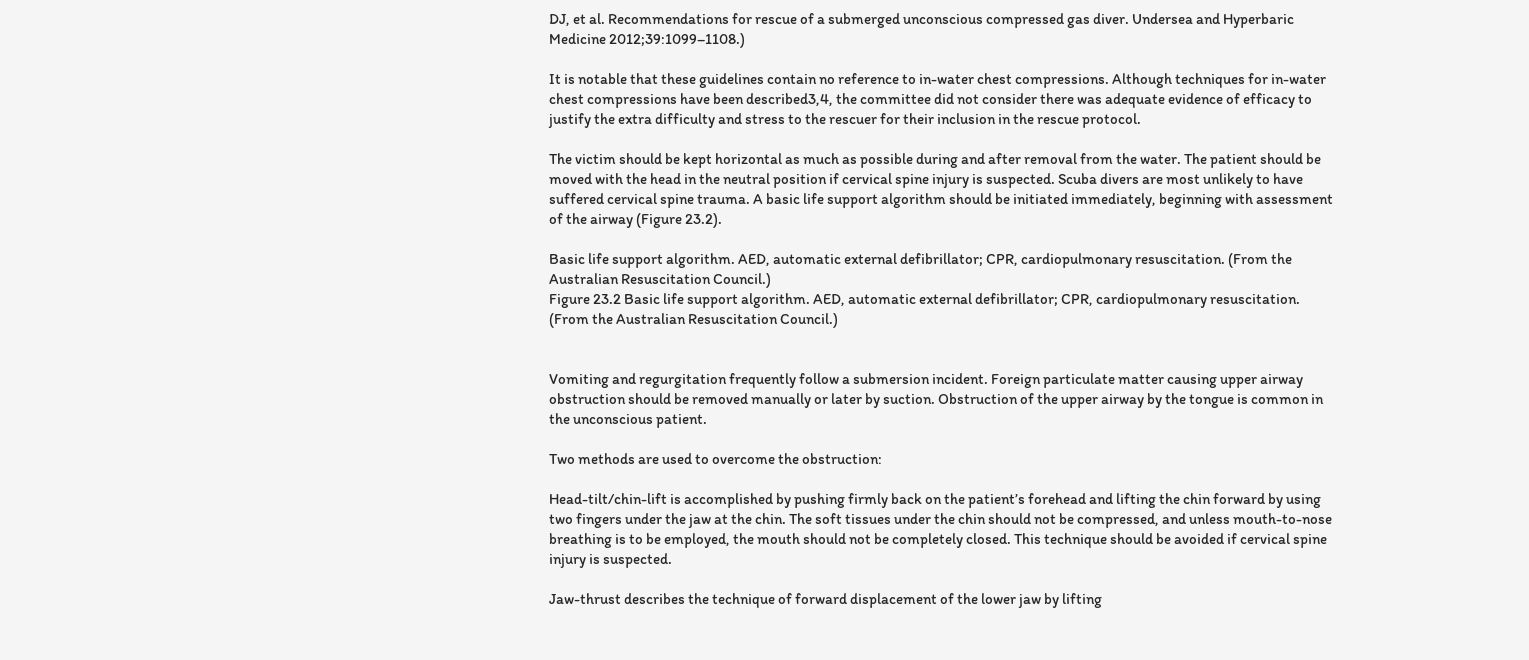DJ, et al. Recommendations for rescue of a submerged unconscious compressed gas diver. Undersea and Hyperbaric Medicine 2012;39:1099–1108.)

It is notable that these guidelines contain no reference to in-water chest compressions. Although techniques for in-water chest compressions have been described3,4, the committee did not consider there was adequate evidence of efficacy to justify the extra difficulty and stress to the rescuer for their inclusion in the rescue protocol.

The victim should be kept horizontal as much as possible during and after removal from the water. The patient should be moved with the head in the neutral position if cervical spine injury is suspected. Scuba divers are most unlikely to have suffered cervical spine trauma. A basic life support algorithm should be initiated immediately, beginning with assessment of the airway (Figure 23.2).

Basic life support algorithm. AED, automatic external defibrillator; CPR, cardiopulmonary resuscitation. (From the Australian Resuscitation Council.)
Figure 23.2 Basic life support algorithm. AED, automatic external defibrillator; CPR, cardiopulmonary resuscitation. (From the Australian Resuscitation Council.)


Vomiting and regurgitation frequently follow a submersion incident. Foreign particulate matter causing upper airway obstruction should be removed manually or later by suction. Obstruction of the upper airway by the tongue is common in the unconscious patient.

Two methods are used to overcome the obstruction:

Head-tilt/chin-lift is accomplished by pushing firmly back on the patient’s forehead and lifting the chin forward by using two fingers under the jaw at the chin. The soft tissues under the chin should not be compressed, and unless mouth-to-nose breathing is to be employed, the mouth should not be completely closed. This technique should be avoided if cervical spine injury is suspected.

Jaw-thrust describes the technique of forward displacement of the lower jaw by lifting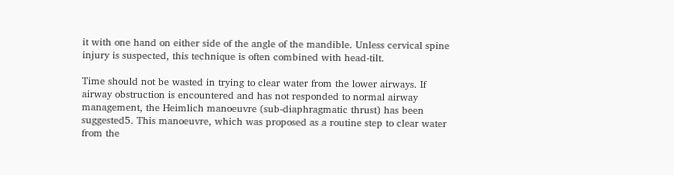it with one hand on either side of the angle of the mandible. Unless cervical spine injury is suspected, this technique is often combined with head-tilt.

Time should not be wasted in trying to clear water from the lower airways. If airway obstruction is encountered and has not responded to normal airway management, the Heimlich manoeuvre (sub-diaphragmatic thrust) has been suggested5. This manoeuvre, which was proposed as a routine step to clear water from the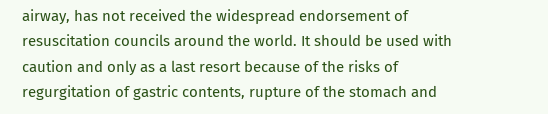airway, has not received the widespread endorsement of resuscitation councils around the world. It should be used with caution and only as a last resort because of the risks of regurgitation of gastric contents, rupture of the stomach and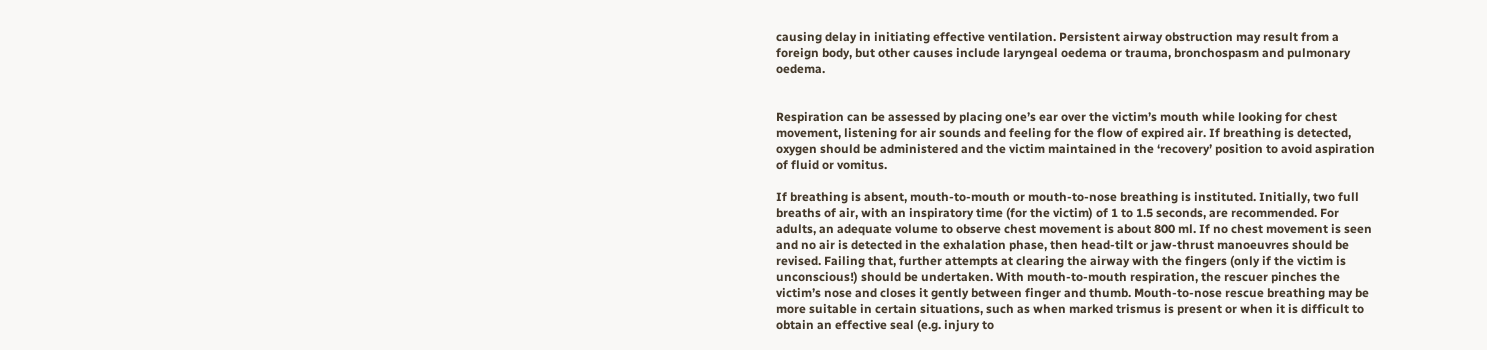causing delay in initiating effective ventilation. Persistent airway obstruction may result from a foreign body, but other causes include laryngeal oedema or trauma, bronchospasm and pulmonary oedema.


Respiration can be assessed by placing one’s ear over the victim’s mouth while looking for chest movement, listening for air sounds and feeling for the flow of expired air. If breathing is detected, oxygen should be administered and the victim maintained in the ‘recovery’ position to avoid aspiration of fluid or vomitus.

If breathing is absent, mouth-to-mouth or mouth-to-nose breathing is instituted. Initially, two full breaths of air, with an inspiratory time (for the victim) of 1 to 1.5 seconds, are recommended. For adults, an adequate volume to observe chest movement is about 800 ml. If no chest movement is seen and no air is detected in the exhalation phase, then head-tilt or jaw-thrust manoeuvres should be revised. Failing that, further attempts at clearing the airway with the fingers (only if the victim is unconscious!) should be undertaken. With mouth-to-mouth respiration, the rescuer pinches the victim’s nose and closes it gently between finger and thumb. Mouth-to-nose rescue breathing may be more suitable in certain situations, such as when marked trismus is present or when it is difficult to obtain an effective seal (e.g. injury to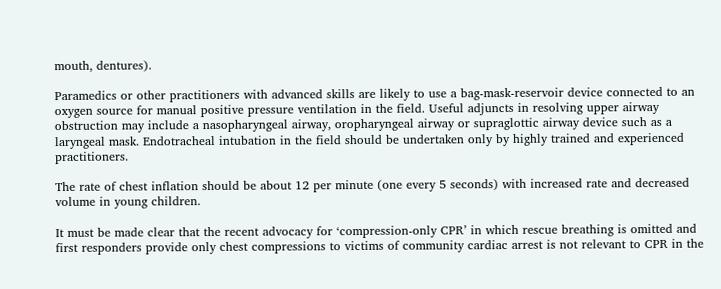mouth, dentures).

Paramedics or other practitioners with advanced skills are likely to use a bag-mask-reservoir device connected to an oxygen source for manual positive pressure ventilation in the field. Useful adjuncts in resolving upper airway obstruction may include a nasopharyngeal airway, oropharyngeal airway or supraglottic airway device such as a laryngeal mask. Endotracheal intubation in the field should be undertaken only by highly trained and experienced practitioners.

The rate of chest inflation should be about 12 per minute (one every 5 seconds) with increased rate and decreased volume in young children.

It must be made clear that the recent advocacy for ‘compression-only CPR’ in which rescue breathing is omitted and first responders provide only chest compressions to victims of community cardiac arrest is not relevant to CPR in the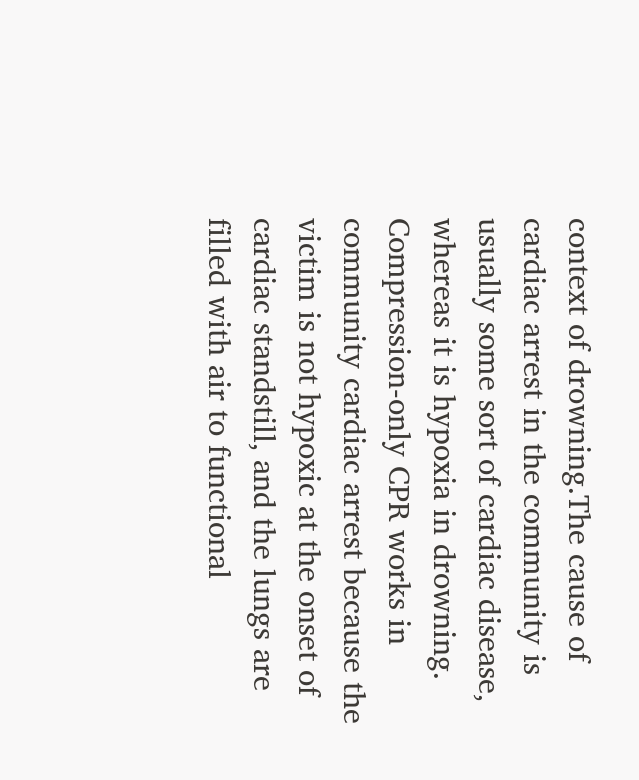context of drowning.The cause of cardiac arrest in the community is usually some sort of cardiac disease, whereas it is hypoxia in drowning. Compression-only CPR works in community cardiac arrest because the victim is not hypoxic at the onset of cardiac standstill, and the lungs are filled with air to functional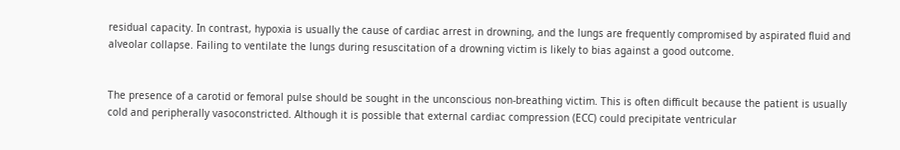residual capacity. In contrast, hypoxia is usually the cause of cardiac arrest in drowning, and the lungs are frequently compromised by aspirated fluid and alveolar collapse. Failing to ventilate the lungs during resuscitation of a drowning victim is likely to bias against a good outcome.


The presence of a carotid or femoral pulse should be sought in the unconscious non-breathing victim. This is often difficult because the patient is usually cold and peripherally vasoconstricted. Although it is possible that external cardiac compression (ECC) could precipitate ventricular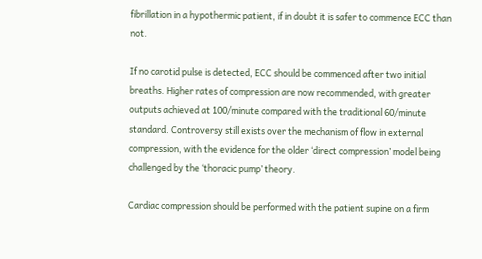fibrillation in a hypothermic patient, if in doubt it is safer to commence ECC than not.

If no carotid pulse is detected, ECC should be commenced after two initial breaths. Higher rates of compression are now recommended, with greater outputs achieved at 100/minute compared with the traditional 60/minute standard. Controversy still exists over the mechanism of flow in external compression, with the evidence for the older ‘direct compression’ model being challenged by the ‘thoracic pump’ theory.

Cardiac compression should be performed with the patient supine on a firm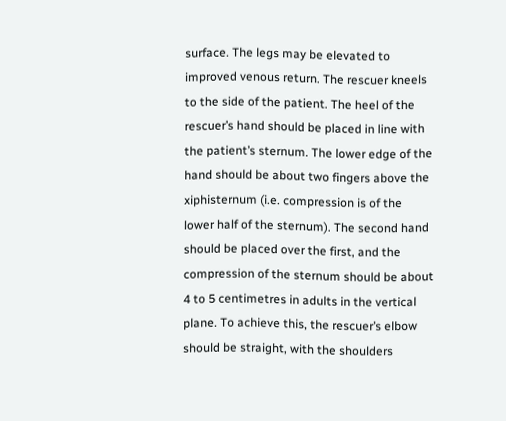surface. The legs may be elevated to improved venous return. The rescuer kneels to the side of the patient. The heel of the rescuer’s hand should be placed in line with the patient’s sternum. The lower edge of the hand should be about two fingers above the xiphisternum (i.e. compression is of the lower half of the sternum). The second hand should be placed over the first, and the compression of the sternum should be about 4 to 5 centimetres in adults in the vertical plane. To achieve this, the rescuer’s elbow should be straight, with the shoulders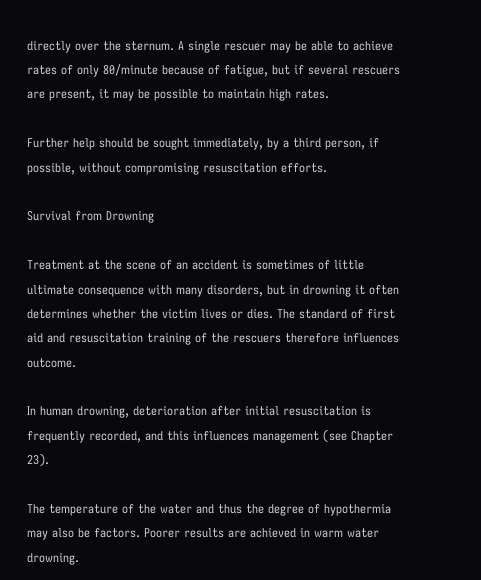directly over the sternum. A single rescuer may be able to achieve rates of only 80/minute because of fatigue, but if several rescuers are present, it may be possible to maintain high rates.

Further help should be sought immediately, by a third person, if possible, without compromising resuscitation efforts.

Survival from Drowning

Treatment at the scene of an accident is sometimes of little ultimate consequence with many disorders, but in drowning it often determines whether the victim lives or dies. The standard of first aid and resuscitation training of the rescuers therefore influences outcome.

In human drowning, deterioration after initial resuscitation is frequently recorded, and this influences management (see Chapter 23).

The temperature of the water and thus the degree of hypothermia may also be factors. Poorer results are achieved in warm water drowning.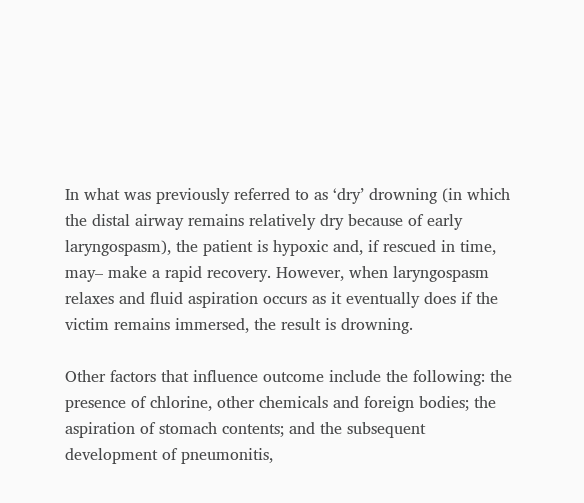In what was previously referred to as ‘dry’ drowning (in which the distal airway remains relatively dry because of early laryngospasm), the patient is hypoxic and, if rescued in time, may– make a rapid recovery. However, when laryngospasm relaxes and fluid aspiration occurs as it eventually does if the victim remains immersed, the result is drowning.

Other factors that influence outcome include the following: the presence of chlorine, other chemicals and foreign bodies; the aspiration of stomach contents; and the subsequent development of pneumonitis,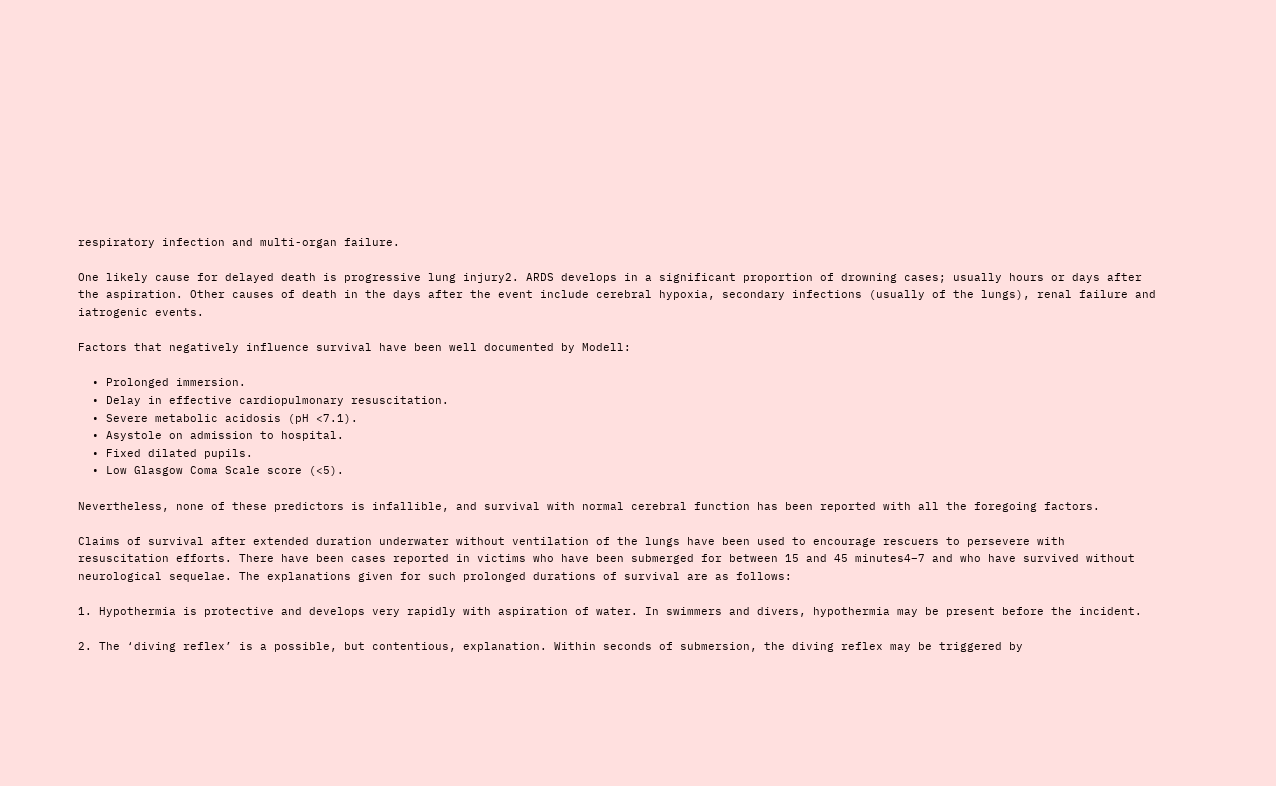respiratory infection and multi-organ failure.

One likely cause for delayed death is progressive lung injury2. ARDS develops in a significant proportion of drowning cases; usually hours or days after the aspiration. Other causes of death in the days after the event include cerebral hypoxia, secondary infections (usually of the lungs), renal failure and iatrogenic events.

Factors that negatively influence survival have been well documented by Modell:

  • Prolonged immersion.
  • Delay in effective cardiopulmonary resuscitation.
  • Severe metabolic acidosis (pH <7.1).
  • Asystole on admission to hospital.
  • Fixed dilated pupils.
  • Low Glasgow Coma Scale score (<5).

Nevertheless, none of these predictors is infallible, and survival with normal cerebral function has been reported with all the foregoing factors.

Claims of survival after extended duration underwater without ventilation of the lungs have been used to encourage rescuers to persevere with resuscitation efforts. There have been cases reported in victims who have been submerged for between 15 and 45 minutes4–7 and who have survived without neurological sequelae. The explanations given for such prolonged durations of survival are as follows:

1. Hypothermia is protective and develops very rapidly with aspiration of water. In swimmers and divers, hypothermia may be present before the incident.

2. The ‘diving reflex’ is a possible, but contentious, explanation. Within seconds of submersion, the diving reflex may be triggered by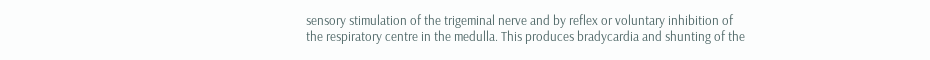sensory stimulation of the trigeminal nerve and by reflex or voluntary inhibition of the respiratory centre in the medulla. This produces bradycardia and shunting of the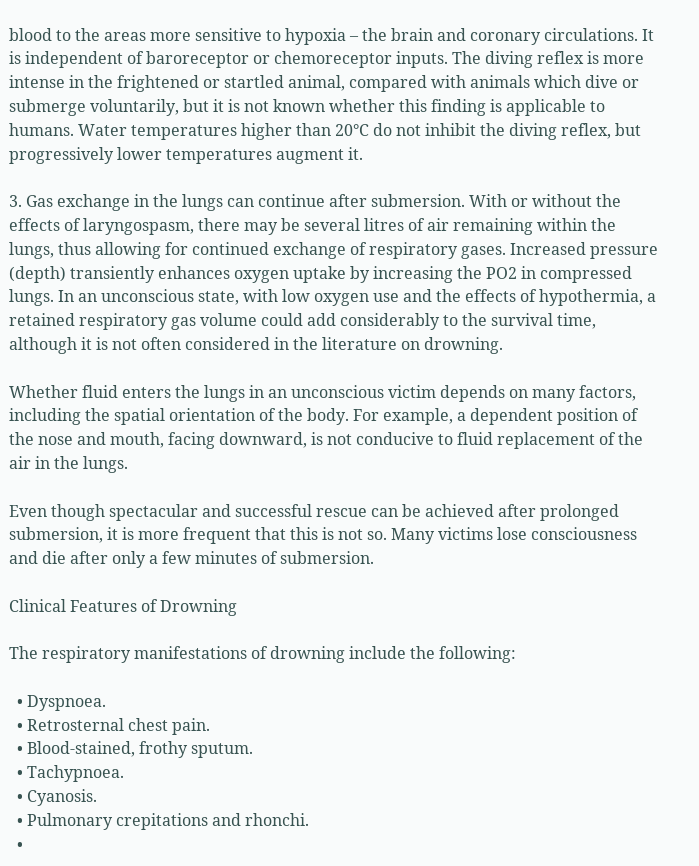blood to the areas more sensitive to hypoxia – the brain and coronary circulations. It is independent of baroreceptor or chemoreceptor inputs. The diving reflex is more intense in the frightened or startled animal, compared with animals which dive or submerge voluntarily, but it is not known whether this finding is applicable to humans. Water temperatures higher than 20°C do not inhibit the diving reflex, but progressively lower temperatures augment it.

3. Gas exchange in the lungs can continue after submersion. With or without the effects of laryngospasm, there may be several litres of air remaining within the lungs, thus allowing for continued exchange of respiratory gases. Increased pressure (depth) transiently enhances oxygen uptake by increasing the PO2 in compressed lungs. In an unconscious state, with low oxygen use and the effects of hypothermia, a retained respiratory gas volume could add considerably to the survival time, although it is not often considered in the literature on drowning.

Whether fluid enters the lungs in an unconscious victim depends on many factors, including the spatial orientation of the body. For example, a dependent position of the nose and mouth, facing downward, is not conducive to fluid replacement of the air in the lungs.

Even though spectacular and successful rescue can be achieved after prolonged submersion, it is more frequent that this is not so. Many victims lose consciousness and die after only a few minutes of submersion.

Clinical Features of Drowning

The respiratory manifestations of drowning include the following:

  • Dyspnoea.
  • Retrosternal chest pain.
  • Blood-stained, frothy sputum.
  • Tachypnoea.
  • Cyanosis.
  • Pulmonary crepitations and rhonchi.
  •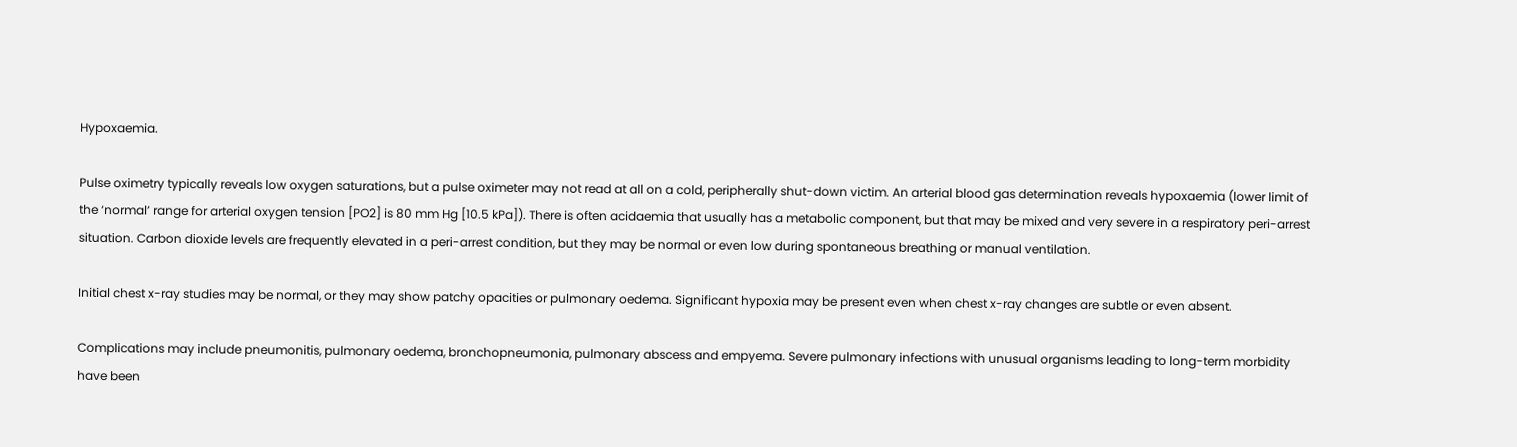Hypoxaemia.

Pulse oximetry typically reveals low oxygen saturations, but a pulse oximeter may not read at all on a cold, peripherally shut-down victim. An arterial blood gas determination reveals hypoxaemia (lower limit of the ‘normal’ range for arterial oxygen tension [PO2] is 80 mm Hg [10.5 kPa]). There is often acidaemia that usually has a metabolic component, but that may be mixed and very severe in a respiratory peri-arrest situation. Carbon dioxide levels are frequently elevated in a peri-arrest condition, but they may be normal or even low during spontaneous breathing or manual ventilation.

Initial chest x-ray studies may be normal, or they may show patchy opacities or pulmonary oedema. Significant hypoxia may be present even when chest x-ray changes are subtle or even absent.

Complications may include pneumonitis, pulmonary oedema, bronchopneumonia, pulmonary abscess and empyema. Severe pulmonary infections with unusual organisms leading to long-term morbidity have been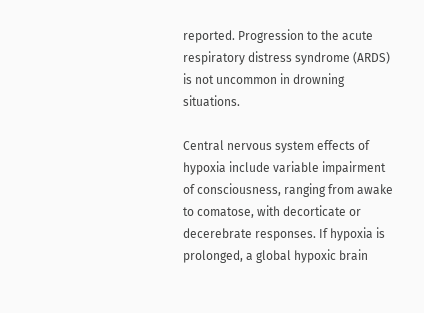reported. Progression to the acute respiratory distress syndrome (ARDS) is not uncommon in drowning situations.

Central nervous system effects of hypoxia include variable impairment of consciousness, ranging from awake to comatose, with decorticate or decerebrate responses. If hypoxia is prolonged, a global hypoxic brain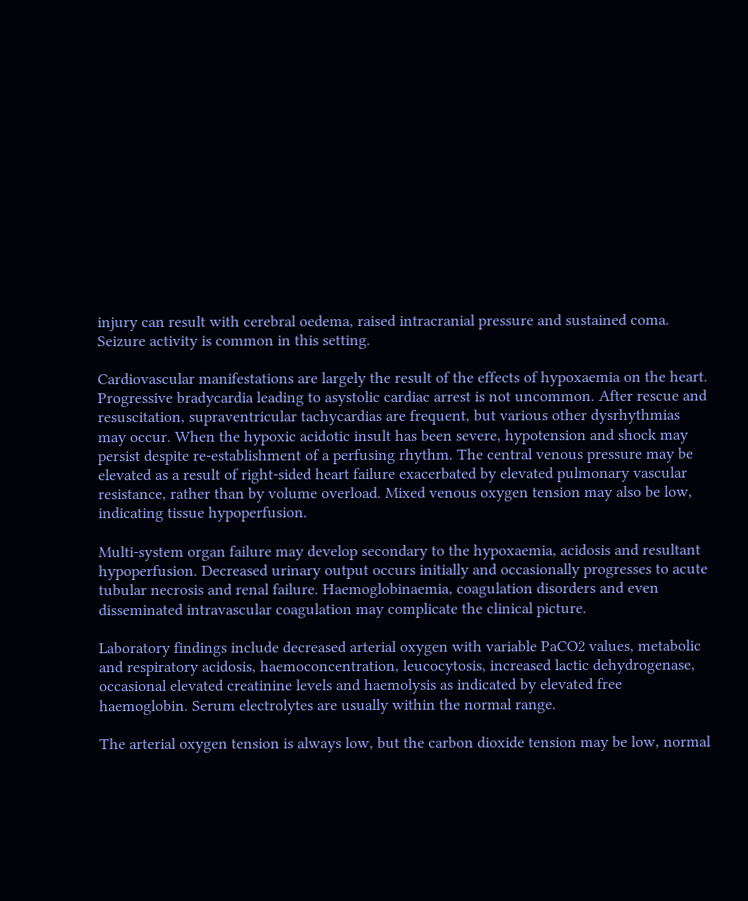injury can result with cerebral oedema, raised intracranial pressure and sustained coma. Seizure activity is common in this setting.

Cardiovascular manifestations are largely the result of the effects of hypoxaemia on the heart. Progressive bradycardia leading to asystolic cardiac arrest is not uncommon. After rescue and resuscitation, supraventricular tachycardias are frequent, but various other dysrhythmias may occur. When the hypoxic acidotic insult has been severe, hypotension and shock may persist despite re-establishment of a perfusing rhythm. The central venous pressure may be elevated as a result of right-sided heart failure exacerbated by elevated pulmonary vascular resistance, rather than by volume overload. Mixed venous oxygen tension may also be low, indicating tissue hypoperfusion.

Multi-system organ failure may develop secondary to the hypoxaemia, acidosis and resultant hypoperfusion. Decreased urinary output occurs initially and occasionally progresses to acute tubular necrosis and renal failure. Haemoglobinaemia, coagulation disorders and even disseminated intravascular coagulation may complicate the clinical picture.

Laboratory findings include decreased arterial oxygen with variable PaCO2 values, metabolic and respiratory acidosis, haemoconcentration, leucocytosis, increased lactic dehydrogenase, occasional elevated creatinine levels and haemolysis as indicated by elevated free haemoglobin. Serum electrolytes are usually within the normal range.

The arterial oxygen tension is always low, but the carbon dioxide tension may be low, normal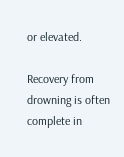or elevated.

Recovery from drowning is often complete in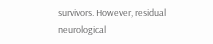survivors. However, residual neurological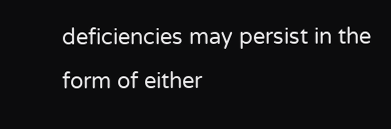deficiencies may persist in the form of either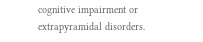cognitive impairment or extrapyramidal disorders.